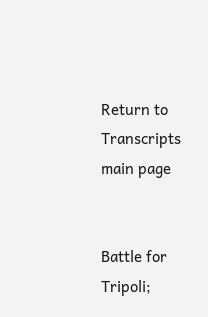Return to Transcripts main page


Battle for Tripoli;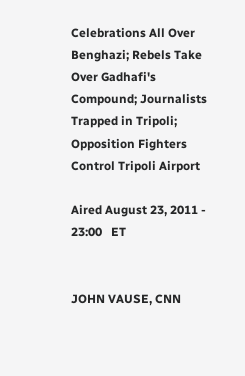Celebrations All Over Benghazi; Rebels Take Over Gadhafi's Compound; Journalists Trapped in Tripoli; Opposition Fighters Control Tripoli Airport

Aired August 23, 2011 - 23:00   ET


JOHN VAUSE, CNN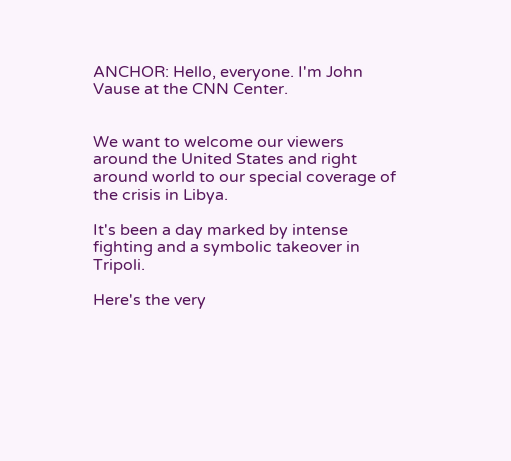ANCHOR: Hello, everyone. I'm John Vause at the CNN Center.


We want to welcome our viewers around the United States and right around world to our special coverage of the crisis in Libya.

It's been a day marked by intense fighting and a symbolic takeover in Tripoli.

Here's the very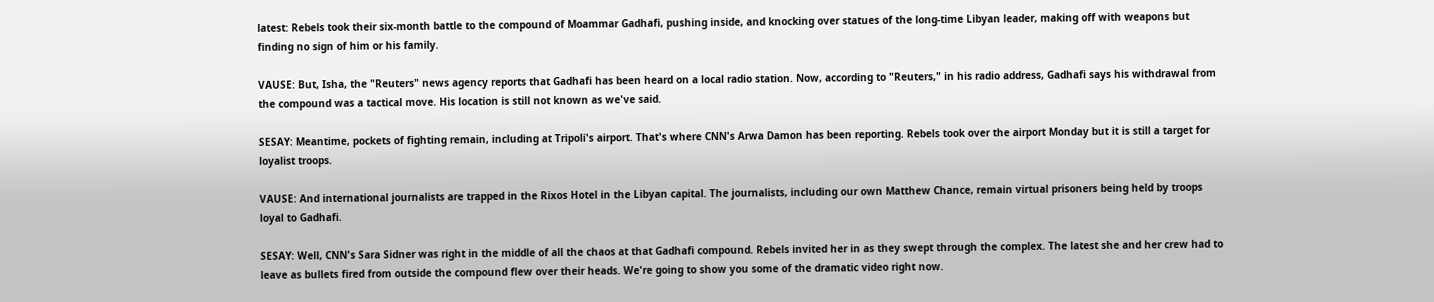latest: Rebels took their six-month battle to the compound of Moammar Gadhafi, pushing inside, and knocking over statues of the long-time Libyan leader, making off with weapons but finding no sign of him or his family.

VAUSE: But, Isha, the "Reuters" news agency reports that Gadhafi has been heard on a local radio station. Now, according to "Reuters," in his radio address, Gadhafi says his withdrawal from the compound was a tactical move. His location is still not known as we've said.

SESAY: Meantime, pockets of fighting remain, including at Tripoli's airport. That's where CNN's Arwa Damon has been reporting. Rebels took over the airport Monday but it is still a target for loyalist troops.

VAUSE: And international journalists are trapped in the Rixos Hotel in the Libyan capital. The journalists, including our own Matthew Chance, remain virtual prisoners being held by troops loyal to Gadhafi.

SESAY: Well, CNN's Sara Sidner was right in the middle of all the chaos at that Gadhafi compound. Rebels invited her in as they swept through the complex. The latest she and her crew had to leave as bullets fired from outside the compound flew over their heads. We're going to show you some of the dramatic video right now.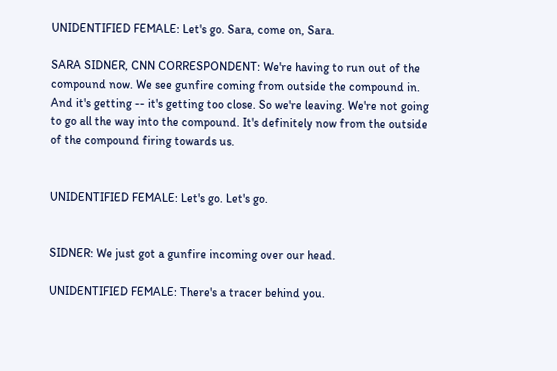UNIDENTIFIED FEMALE: Let's go. Sara, come on, Sara.

SARA SIDNER, CNN CORRESPONDENT: We're having to run out of the compound now. We see gunfire coming from outside the compound in. And it's getting -- it's getting too close. So we're leaving. We're not going to go all the way into the compound. It's definitely now from the outside of the compound firing towards us.


UNIDENTIFIED FEMALE: Let's go. Let's go.


SIDNER: We just got a gunfire incoming over our head.

UNIDENTIFIED FEMALE: There's a tracer behind you.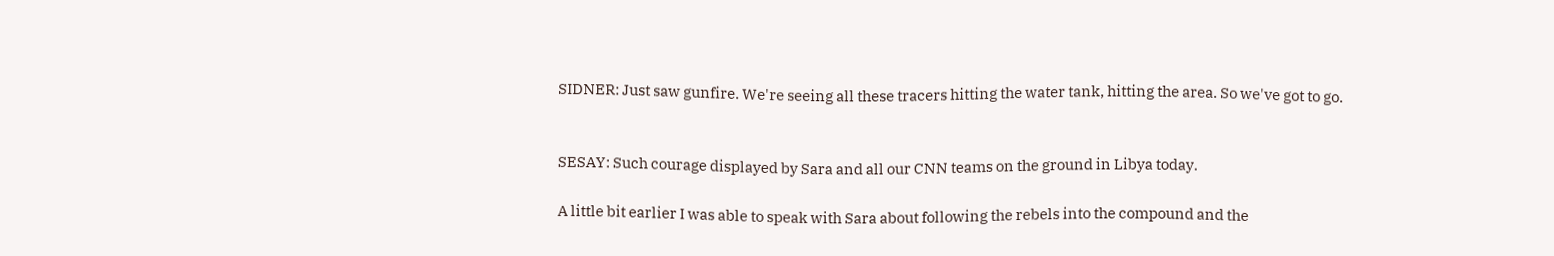SIDNER: Just saw gunfire. We're seeing all these tracers hitting the water tank, hitting the area. So we've got to go.


SESAY: Such courage displayed by Sara and all our CNN teams on the ground in Libya today.

A little bit earlier I was able to speak with Sara about following the rebels into the compound and the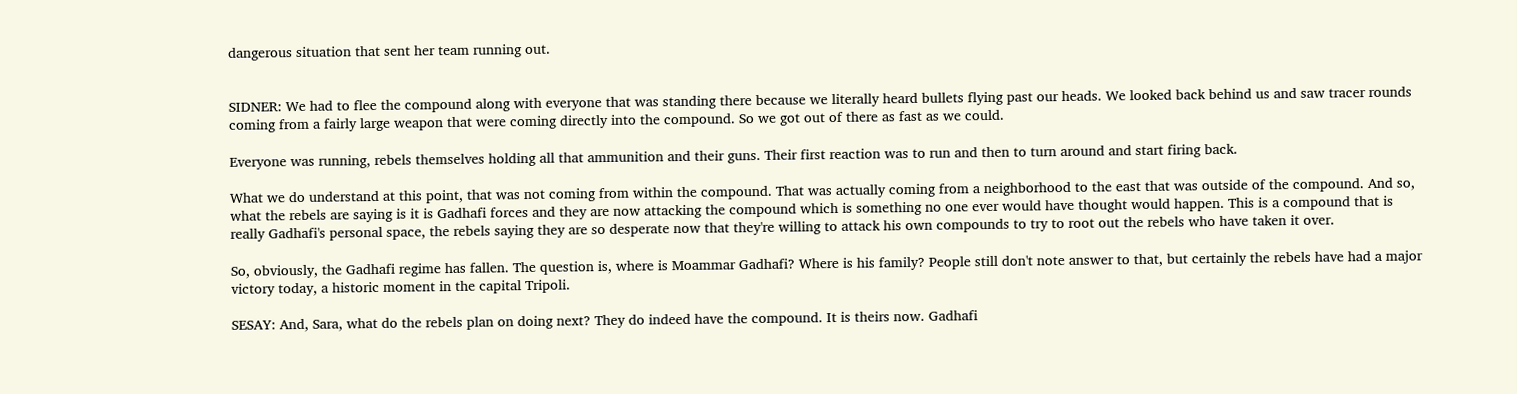dangerous situation that sent her team running out.


SIDNER: We had to flee the compound along with everyone that was standing there because we literally heard bullets flying past our heads. We looked back behind us and saw tracer rounds coming from a fairly large weapon that were coming directly into the compound. So we got out of there as fast as we could.

Everyone was running, rebels themselves holding all that ammunition and their guns. Their first reaction was to run and then to turn around and start firing back.

What we do understand at this point, that was not coming from within the compound. That was actually coming from a neighborhood to the east that was outside of the compound. And so, what the rebels are saying is it is Gadhafi forces and they are now attacking the compound which is something no one ever would have thought would happen. This is a compound that is really Gadhafi's personal space, the rebels saying they are so desperate now that they're willing to attack his own compounds to try to root out the rebels who have taken it over.

So, obviously, the Gadhafi regime has fallen. The question is, where is Moammar Gadhafi? Where is his family? People still don't note answer to that, but certainly the rebels have had a major victory today, a historic moment in the capital Tripoli.

SESAY: And, Sara, what do the rebels plan on doing next? They do indeed have the compound. It is theirs now. Gadhafi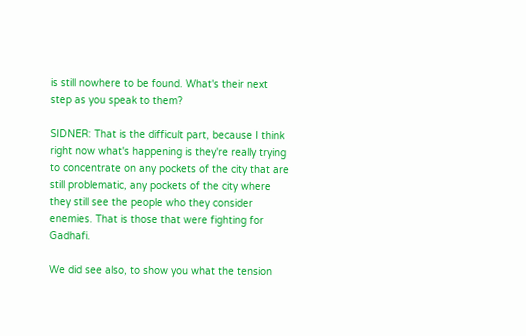is still nowhere to be found. What's their next step as you speak to them?

SIDNER: That is the difficult part, because I think right now what's happening is they're really trying to concentrate on any pockets of the city that are still problematic, any pockets of the city where they still see the people who they consider enemies. That is those that were fighting for Gadhafi.

We did see also, to show you what the tension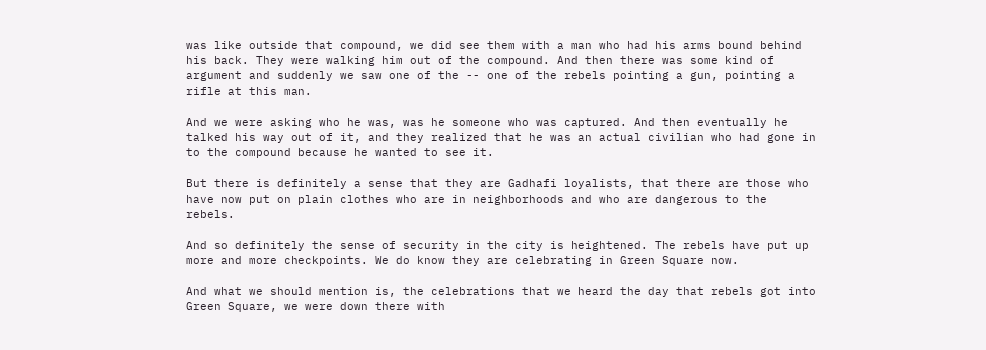was like outside that compound, we did see them with a man who had his arms bound behind his back. They were walking him out of the compound. And then there was some kind of argument and suddenly we saw one of the -- one of the rebels pointing a gun, pointing a rifle at this man.

And we were asking who he was, was he someone who was captured. And then eventually he talked his way out of it, and they realized that he was an actual civilian who had gone in to the compound because he wanted to see it.

But there is definitely a sense that they are Gadhafi loyalists, that there are those who have now put on plain clothes who are in neighborhoods and who are dangerous to the rebels.

And so definitely the sense of security in the city is heightened. The rebels have put up more and more checkpoints. We do know they are celebrating in Green Square now.

And what we should mention is, the celebrations that we heard the day that rebels got into Green Square, we were down there with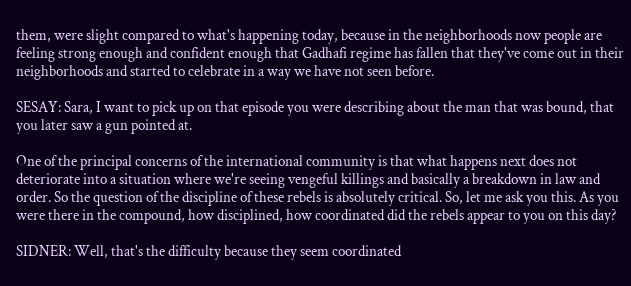them, were slight compared to what's happening today, because in the neighborhoods now people are feeling strong enough and confident enough that Gadhafi regime has fallen that they've come out in their neighborhoods and started to celebrate in a way we have not seen before.

SESAY: Sara, I want to pick up on that episode you were describing about the man that was bound, that you later saw a gun pointed at.

One of the principal concerns of the international community is that what happens next does not deteriorate into a situation where we're seeing vengeful killings and basically a breakdown in law and order. So the question of the discipline of these rebels is absolutely critical. So, let me ask you this. As you were there in the compound, how disciplined, how coordinated did the rebels appear to you on this day?

SIDNER: Well, that's the difficulty because they seem coordinated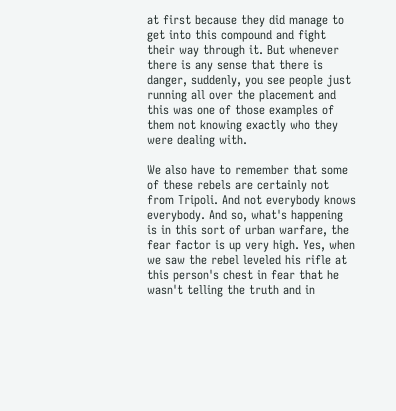at first because they did manage to get into this compound and fight their way through it. But whenever there is any sense that there is danger, suddenly, you see people just running all over the placement and this was one of those examples of them not knowing exactly who they were dealing with.

We also have to remember that some of these rebels are certainly not from Tripoli. And not everybody knows everybody. And so, what's happening is in this sort of urban warfare, the fear factor is up very high. Yes, when we saw the rebel leveled his rifle at this person's chest in fear that he wasn't telling the truth and in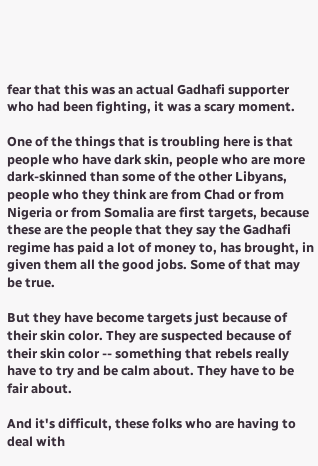fear that this was an actual Gadhafi supporter who had been fighting, it was a scary moment.

One of the things that is troubling here is that people who have dark skin, people who are more dark-skinned than some of the other Libyans, people who they think are from Chad or from Nigeria or from Somalia are first targets, because these are the people that they say the Gadhafi regime has paid a lot of money to, has brought, in given them all the good jobs. Some of that may be true.

But they have become targets just because of their skin color. They are suspected because of their skin color -- something that rebels really have to try and be calm about. They have to be fair about.

And it's difficult, these folks who are having to deal with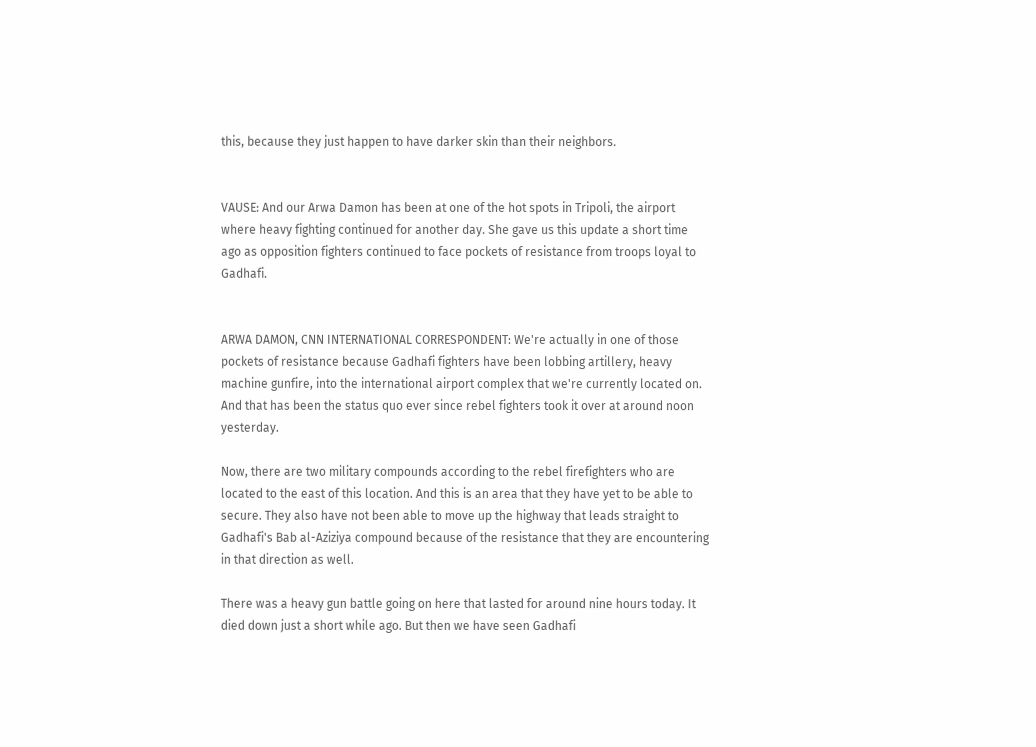this, because they just happen to have darker skin than their neighbors.


VAUSE: And our Arwa Damon has been at one of the hot spots in Tripoli, the airport where heavy fighting continued for another day. She gave us this update a short time ago as opposition fighters continued to face pockets of resistance from troops loyal to Gadhafi.


ARWA DAMON, CNN INTERNATIONAL CORRESPONDENT: We're actually in one of those pockets of resistance because Gadhafi fighters have been lobbing artillery, heavy machine gunfire, into the international airport complex that we're currently located on. And that has been the status quo ever since rebel fighters took it over at around noon yesterday.

Now, there are two military compounds according to the rebel firefighters who are located to the east of this location. And this is an area that they have yet to be able to secure. They also have not been able to move up the highway that leads straight to Gadhafi's Bab al-Aziziya compound because of the resistance that they are encountering in that direction as well.

There was a heavy gun battle going on here that lasted for around nine hours today. It died down just a short while ago. But then we have seen Gadhafi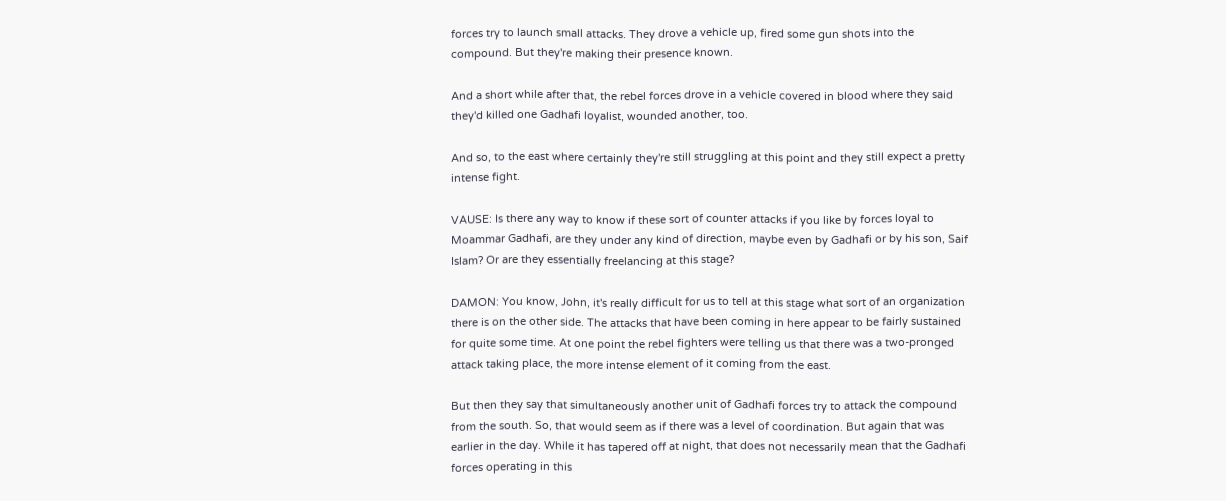forces try to launch small attacks. They drove a vehicle up, fired some gun shots into the compound. But they're making their presence known.

And a short while after that, the rebel forces drove in a vehicle covered in blood where they said they'd killed one Gadhafi loyalist, wounded another, too.

And so, to the east where certainly they're still struggling at this point and they still expect a pretty intense fight.

VAUSE: Is there any way to know if these sort of counter attacks if you like by forces loyal to Moammar Gadhafi, are they under any kind of direction, maybe even by Gadhafi or by his son, Saif Islam? Or are they essentially freelancing at this stage?

DAMON: You know, John, it's really difficult for us to tell at this stage what sort of an organization there is on the other side. The attacks that have been coming in here appear to be fairly sustained for quite some time. At one point the rebel fighters were telling us that there was a two-pronged attack taking place, the more intense element of it coming from the east.

But then they say that simultaneously another unit of Gadhafi forces try to attack the compound from the south. So, that would seem as if there was a level of coordination. But again that was earlier in the day. While it has tapered off at night, that does not necessarily mean that the Gadhafi forces operating in this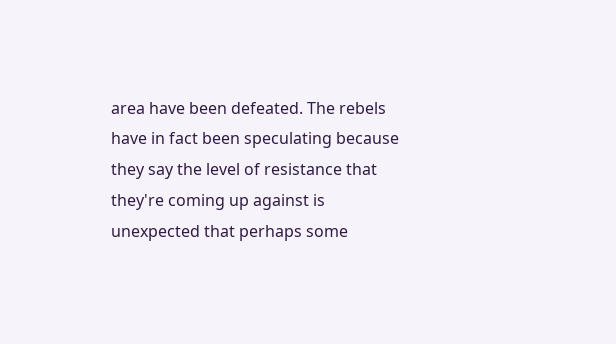area have been defeated. The rebels have in fact been speculating because they say the level of resistance that they're coming up against is unexpected that perhaps some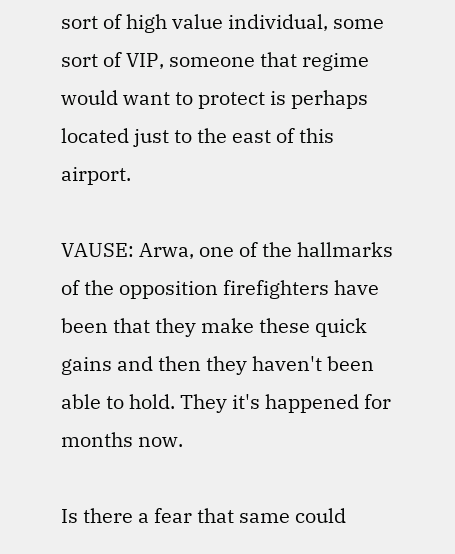sort of high value individual, some sort of VIP, someone that regime would want to protect is perhaps located just to the east of this airport.

VAUSE: Arwa, one of the hallmarks of the opposition firefighters have been that they make these quick gains and then they haven't been able to hold. They it's happened for months now.

Is there a fear that same could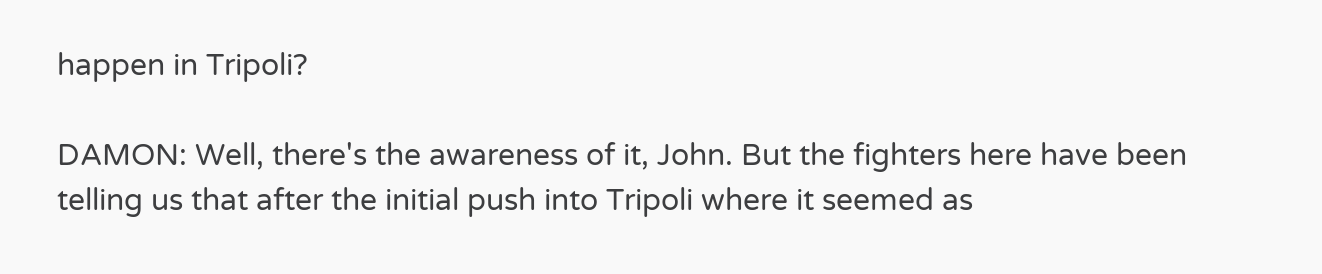happen in Tripoli?

DAMON: Well, there's the awareness of it, John. But the fighters here have been telling us that after the initial push into Tripoli where it seemed as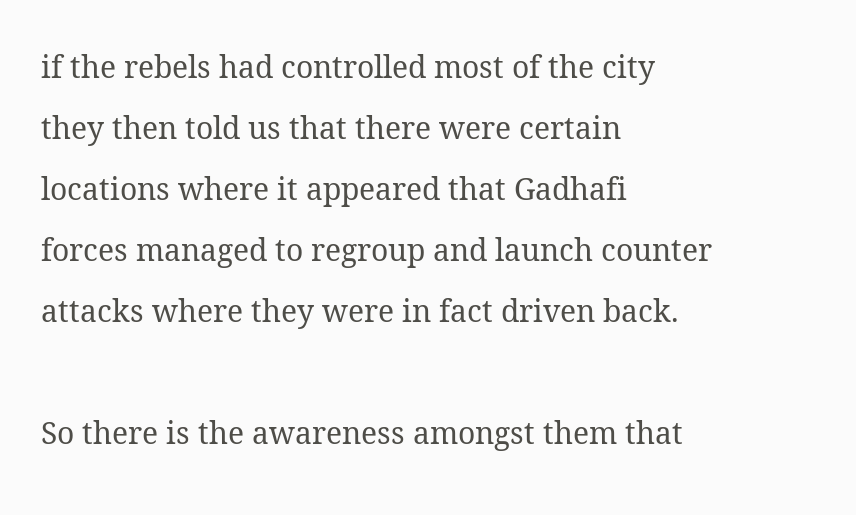if the rebels had controlled most of the city they then told us that there were certain locations where it appeared that Gadhafi forces managed to regroup and launch counter attacks where they were in fact driven back.

So there is the awareness amongst them that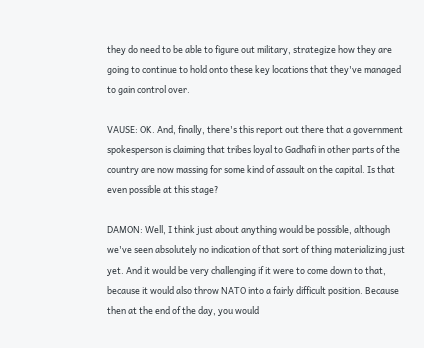they do need to be able to figure out military, strategize how they are going to continue to hold onto these key locations that they've managed to gain control over.

VAUSE: OK. And, finally, there's this report out there that a government spokesperson is claiming that tribes loyal to Gadhafi in other parts of the country are now massing for some kind of assault on the capital. Is that even possible at this stage?

DAMON: Well, I think just about anything would be possible, although we've seen absolutely no indication of that sort of thing materializing just yet. And it would be very challenging if it were to come down to that, because it would also throw NATO into a fairly difficult position. Because then at the end of the day, you would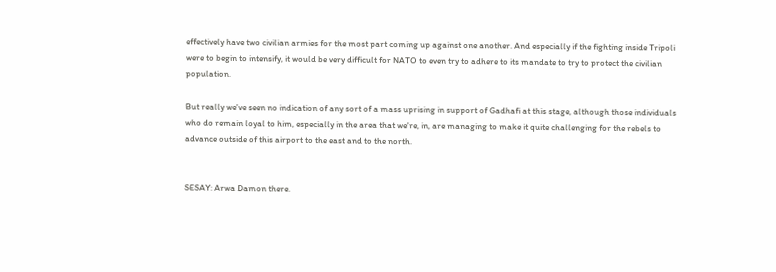effectively have two civilian armies for the most part coming up against one another. And especially if the fighting inside Tripoli were to begin to intensify, it would be very difficult for NATO to even try to adhere to its mandate to try to protect the civilian population.

But really we've seen no indication of any sort of a mass uprising in support of Gadhafi at this stage, although those individuals who do remain loyal to him, especially in the area that we're, in, are managing to make it quite challenging for the rebels to advance outside of this airport to the east and to the north.


SESAY: Arwa Damon there.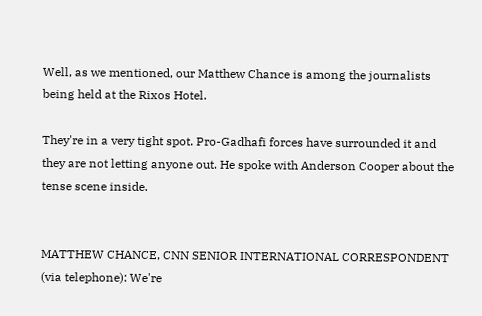Well, as we mentioned, our Matthew Chance is among the journalists being held at the Rixos Hotel.

They're in a very tight spot. Pro-Gadhafi forces have surrounded it and they are not letting anyone out. He spoke with Anderson Cooper about the tense scene inside.


MATTHEW CHANCE, CNN SENIOR INTERNATIONAL CORRESPONDENT (via telephone): We're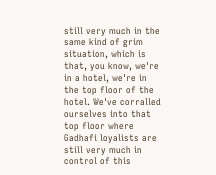still very much in the same kind of grim situation, which is that, you know, we're in a hotel, we're in the top floor of the hotel. We've corralled ourselves into that top floor where Gadhafi loyalists are still very much in control of this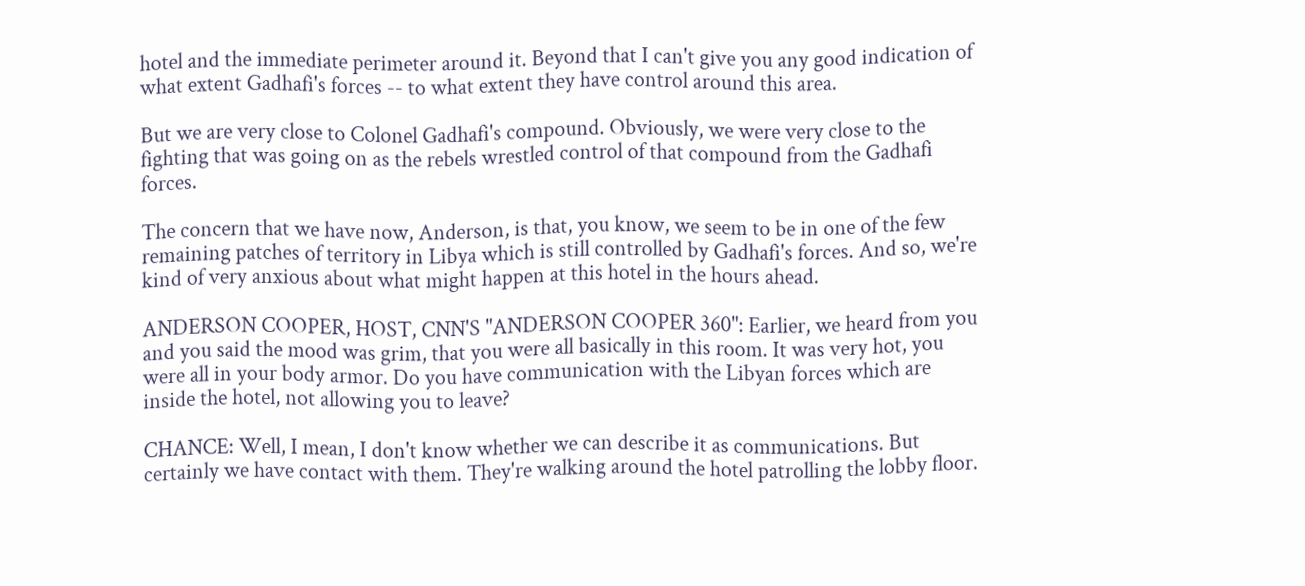hotel and the immediate perimeter around it. Beyond that I can't give you any good indication of what extent Gadhafi's forces -- to what extent they have control around this area.

But we are very close to Colonel Gadhafi's compound. Obviously, we were very close to the fighting that was going on as the rebels wrestled control of that compound from the Gadhafi forces.

The concern that we have now, Anderson, is that, you know, we seem to be in one of the few remaining patches of territory in Libya which is still controlled by Gadhafi's forces. And so, we're kind of very anxious about what might happen at this hotel in the hours ahead.

ANDERSON COOPER, HOST, CNN'S "ANDERSON COOPER 360": Earlier, we heard from you and you said the mood was grim, that you were all basically in this room. It was very hot, you were all in your body armor. Do you have communication with the Libyan forces which are inside the hotel, not allowing you to leave?

CHANCE: Well, I mean, I don't know whether we can describe it as communications. But certainly we have contact with them. They're walking around the hotel patrolling the lobby floor.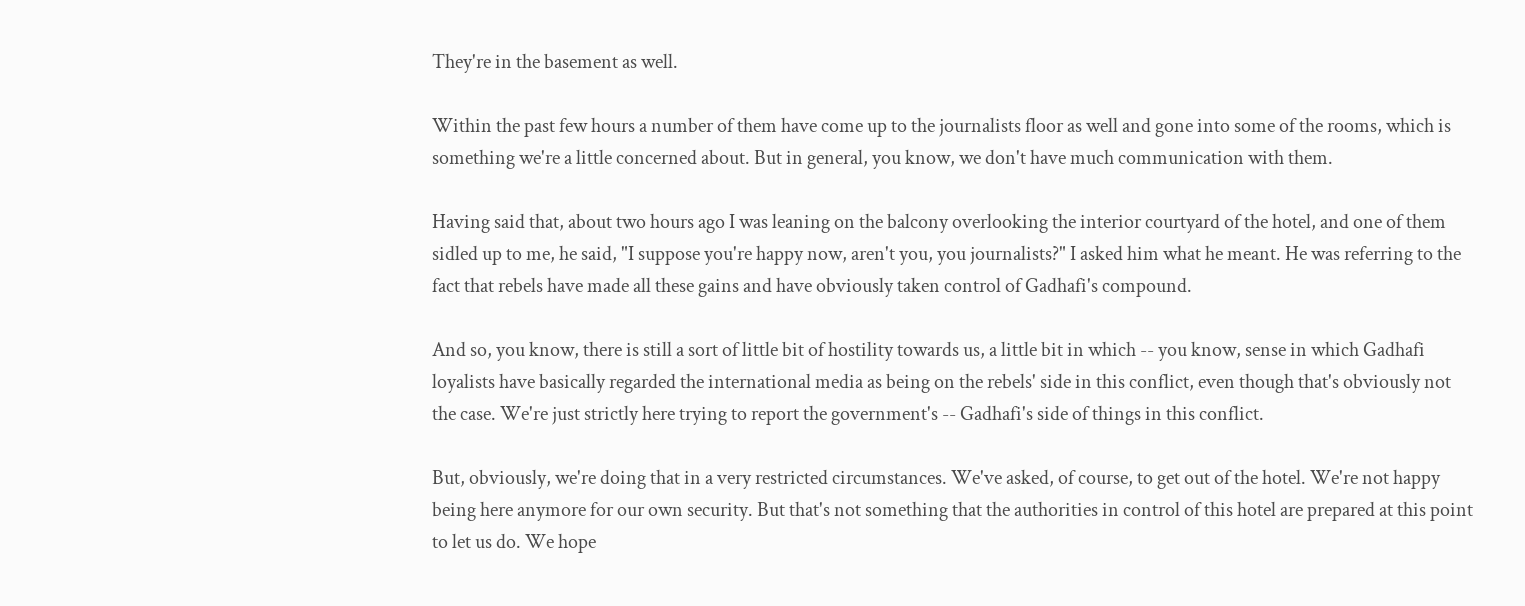They're in the basement as well.

Within the past few hours a number of them have come up to the journalists floor as well and gone into some of the rooms, which is something we're a little concerned about. But in general, you know, we don't have much communication with them.

Having said that, about two hours ago I was leaning on the balcony overlooking the interior courtyard of the hotel, and one of them sidled up to me, he said, "I suppose you're happy now, aren't you, you journalists?" I asked him what he meant. He was referring to the fact that rebels have made all these gains and have obviously taken control of Gadhafi's compound.

And so, you know, there is still a sort of little bit of hostility towards us, a little bit in which -- you know, sense in which Gadhafi loyalists have basically regarded the international media as being on the rebels' side in this conflict, even though that's obviously not the case. We're just strictly here trying to report the government's -- Gadhafi's side of things in this conflict.

But, obviously, we're doing that in a very restricted circumstances. We've asked, of course, to get out of the hotel. We're not happy being here anymore for our own security. But that's not something that the authorities in control of this hotel are prepared at this point to let us do. We hope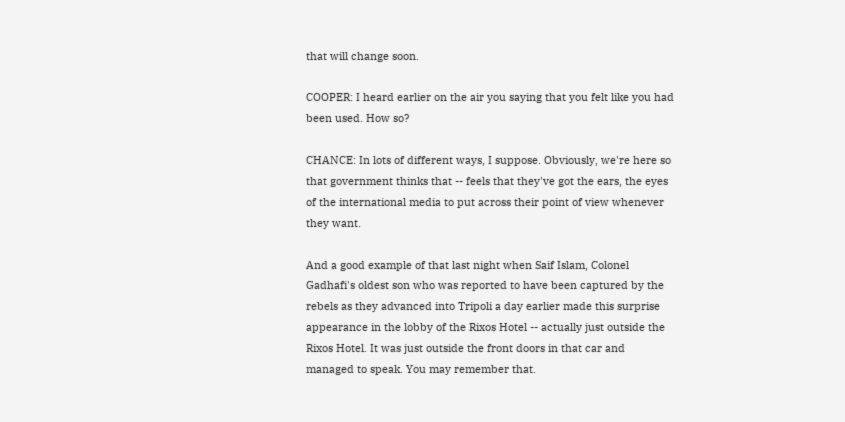that will change soon.

COOPER: I heard earlier on the air you saying that you felt like you had been used. How so?

CHANCE: In lots of different ways, I suppose. Obviously, we're here so that government thinks that -- feels that they've got the ears, the eyes of the international media to put across their point of view whenever they want.

And a good example of that last night when Saif Islam, Colonel Gadhafi's oldest son who was reported to have been captured by the rebels as they advanced into Tripoli a day earlier made this surprise appearance in the lobby of the Rixos Hotel -- actually just outside the Rixos Hotel. It was just outside the front doors in that car and managed to speak. You may remember that.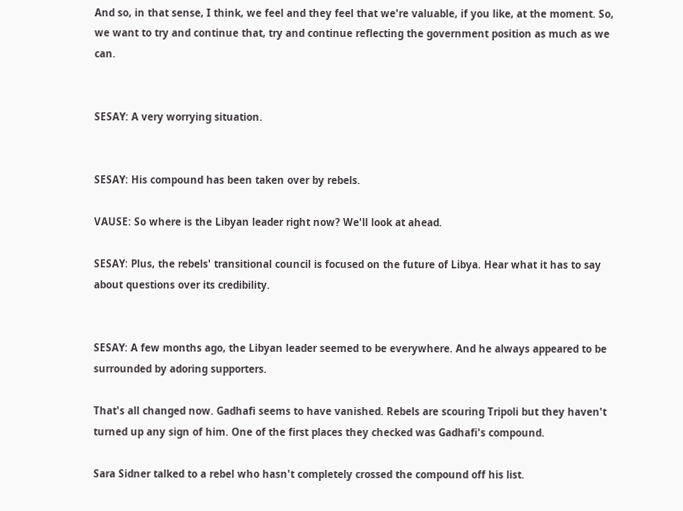And so, in that sense, I think, we feel and they feel that we're valuable, if you like, at the moment. So, we want to try and continue that, try and continue reflecting the government position as much as we can.


SESAY: A very worrying situation.


SESAY: His compound has been taken over by rebels.

VAUSE: So where is the Libyan leader right now? We'll look at ahead.

SESAY: Plus, the rebels' transitional council is focused on the future of Libya. Hear what it has to say about questions over its credibility.


SESAY: A few months ago, the Libyan leader seemed to be everywhere. And he always appeared to be surrounded by adoring supporters.

That's all changed now. Gadhafi seems to have vanished. Rebels are scouring Tripoli but they haven't turned up any sign of him. One of the first places they checked was Gadhafi's compound.

Sara Sidner talked to a rebel who hasn't completely crossed the compound off his list.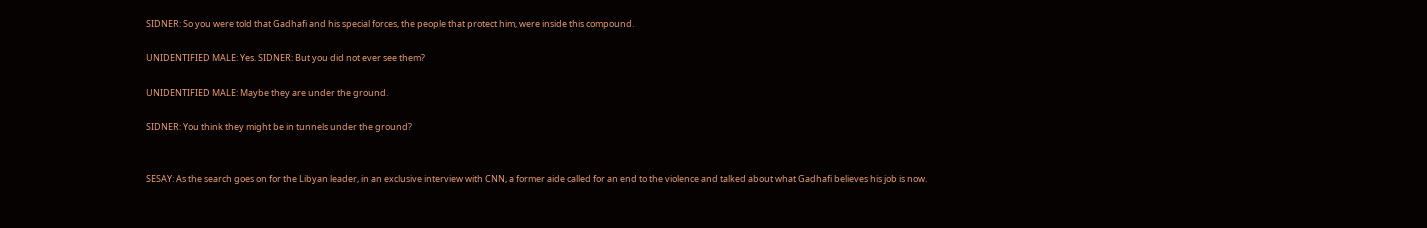SIDNER: So you were told that Gadhafi and his special forces, the people that protect him, were inside this compound.

UNIDENTIFIED MALE: Yes. SIDNER: But you did not ever see them?

UNIDENTIFIED MALE: Maybe they are under the ground.

SIDNER: You think they might be in tunnels under the ground?


SESAY: As the search goes on for the Libyan leader, in an exclusive interview with CNN, a former aide called for an end to the violence and talked about what Gadhafi believes his job is now.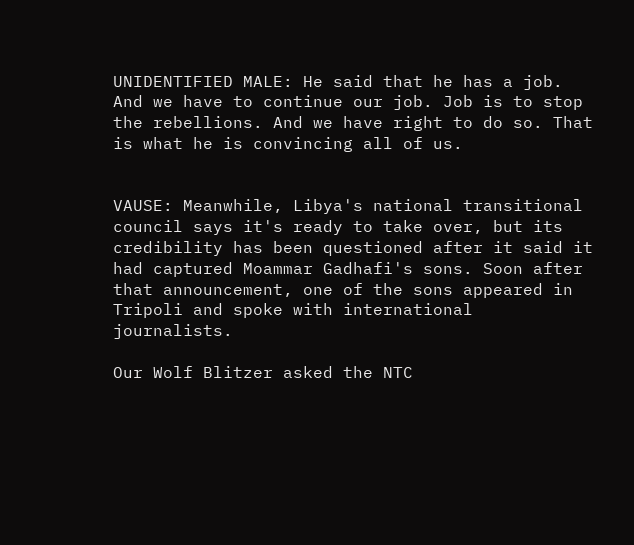UNIDENTIFIED MALE: He said that he has a job. And we have to continue our job. Job is to stop the rebellions. And we have right to do so. That is what he is convincing all of us.


VAUSE: Meanwhile, Libya's national transitional council says it's ready to take over, but its credibility has been questioned after it said it had captured Moammar Gadhafi's sons. Soon after that announcement, one of the sons appeared in Tripoli and spoke with international journalists.

Our Wolf Blitzer asked the NTC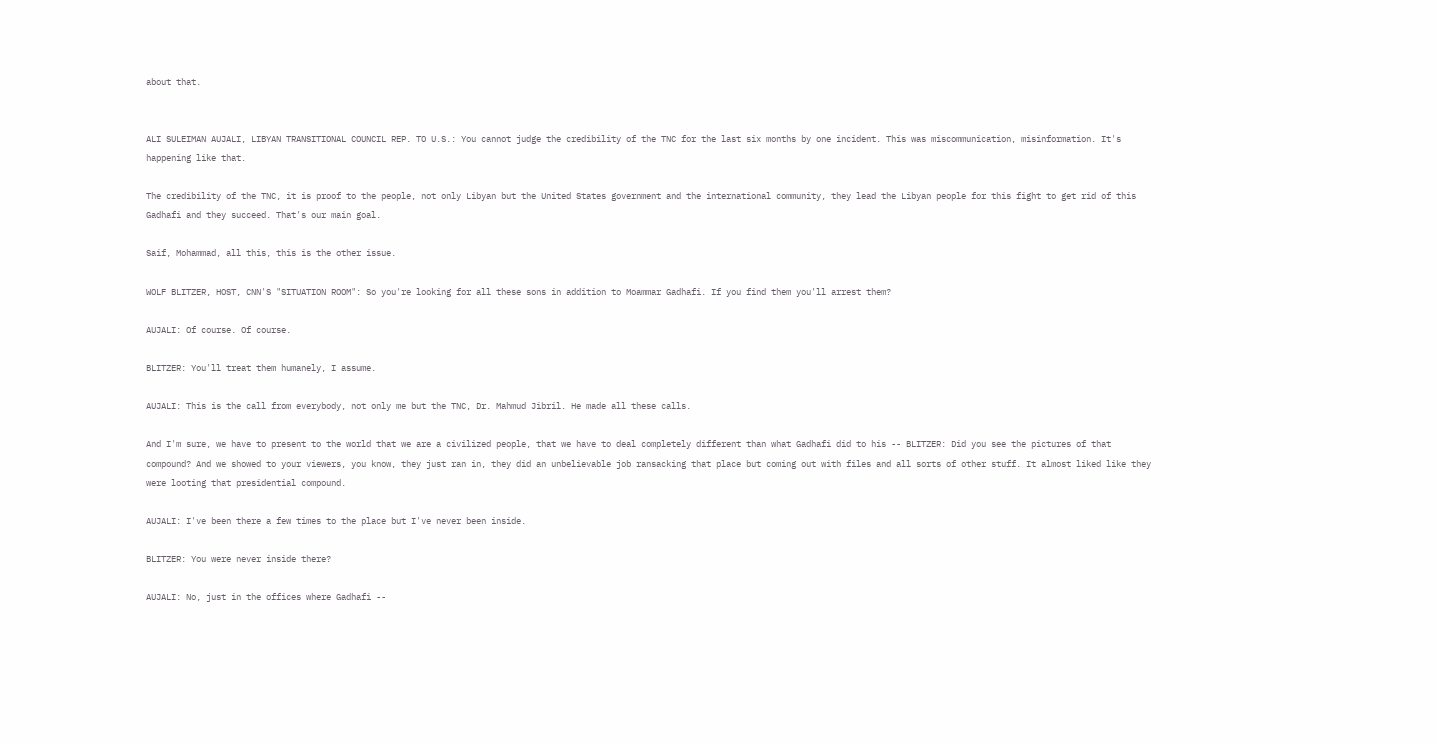about that.


ALI SULEIMAN AUJALI, LIBYAN TRANSITIONAL COUNCIL REP. TO U.S.: You cannot judge the credibility of the TNC for the last six months by one incident. This was miscommunication, misinformation. It's happening like that.

The credibility of the TNC, it is proof to the people, not only Libyan but the United States government and the international community, they lead the Libyan people for this fight to get rid of this Gadhafi and they succeed. That's our main goal.

Saif, Mohammad, all this, this is the other issue.

WOLF BLITZER, HOST, CNN'S "SITUATION ROOM": So you're looking for all these sons in addition to Moammar Gadhafi. If you find them you'll arrest them?

AUJALI: Of course. Of course.

BLITZER: You'll treat them humanely, I assume.

AUJALI: This is the call from everybody, not only me but the TNC, Dr. Mahmud Jibril. He made all these calls.

And I'm sure, we have to present to the world that we are a civilized people, that we have to deal completely different than what Gadhafi did to his -- BLITZER: Did you see the pictures of that compound? And we showed to your viewers, you know, they just ran in, they did an unbelievable job ransacking that place but coming out with files and all sorts of other stuff. It almost liked like they were looting that presidential compound.

AUJALI: I've been there a few times to the place but I've never been inside.

BLITZER: You were never inside there?

AUJALI: No, just in the offices where Gadhafi --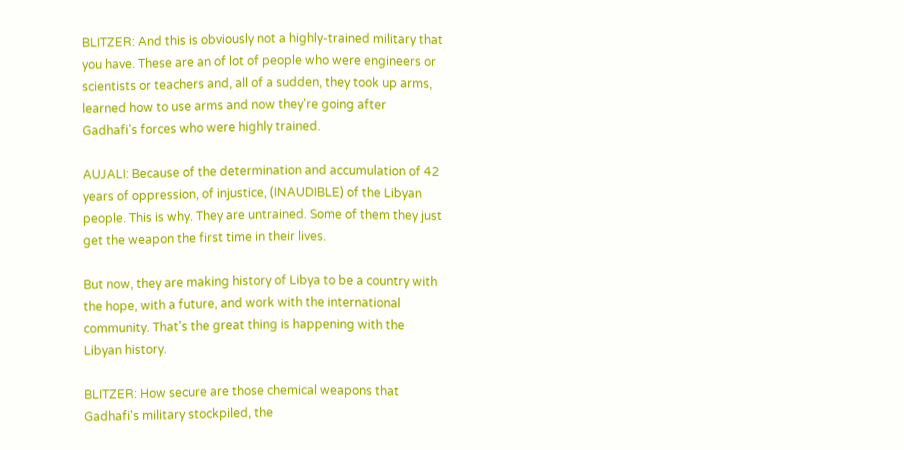BLITZER: And this is obviously not a highly-trained military that you have. These are an of lot of people who were engineers or scientists or teachers and, all of a sudden, they took up arms, learned how to use arms and now they're going after Gadhafi's forces who were highly trained.

AUJALI: Because of the determination and accumulation of 42 years of oppression, of injustice, (INAUDIBLE) of the Libyan people. This is why. They are untrained. Some of them they just get the weapon the first time in their lives.

But now, they are making history of Libya to be a country with the hope, with a future, and work with the international community. That's the great thing is happening with the Libyan history.

BLITZER: How secure are those chemical weapons that Gadhafi's military stockpiled, the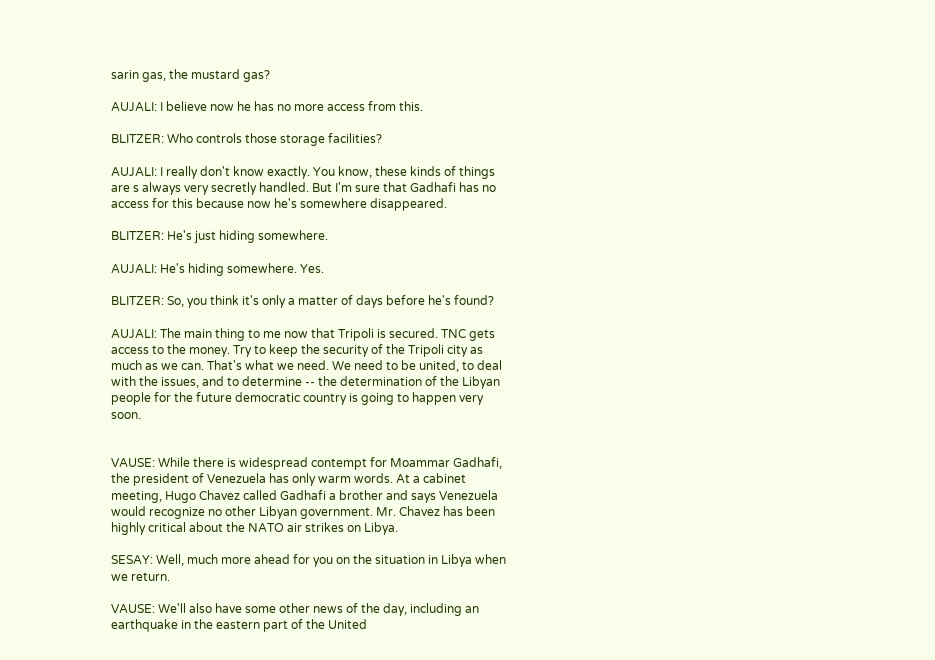sarin gas, the mustard gas?

AUJALI: I believe now he has no more access from this.

BLITZER: Who controls those storage facilities?

AUJALI: I really don't know exactly. You know, these kinds of things are s always very secretly handled. But I'm sure that Gadhafi has no access for this because now he's somewhere disappeared.

BLITZER: He's just hiding somewhere.

AUJALI: He's hiding somewhere. Yes.

BLITZER: So, you think it's only a matter of days before he's found?

AUJALI: The main thing to me now that Tripoli is secured. TNC gets access to the money. Try to keep the security of the Tripoli city as much as we can. That's what we need. We need to be united, to deal with the issues, and to determine -- the determination of the Libyan people for the future democratic country is going to happen very soon.


VAUSE: While there is widespread contempt for Moammar Gadhafi, the president of Venezuela has only warm words. At a cabinet meeting, Hugo Chavez called Gadhafi a brother and says Venezuela would recognize no other Libyan government. Mr. Chavez has been highly critical about the NATO air strikes on Libya.

SESAY: Well, much more ahead for you on the situation in Libya when we return.

VAUSE: We'll also have some other news of the day, including an earthquake in the eastern part of the United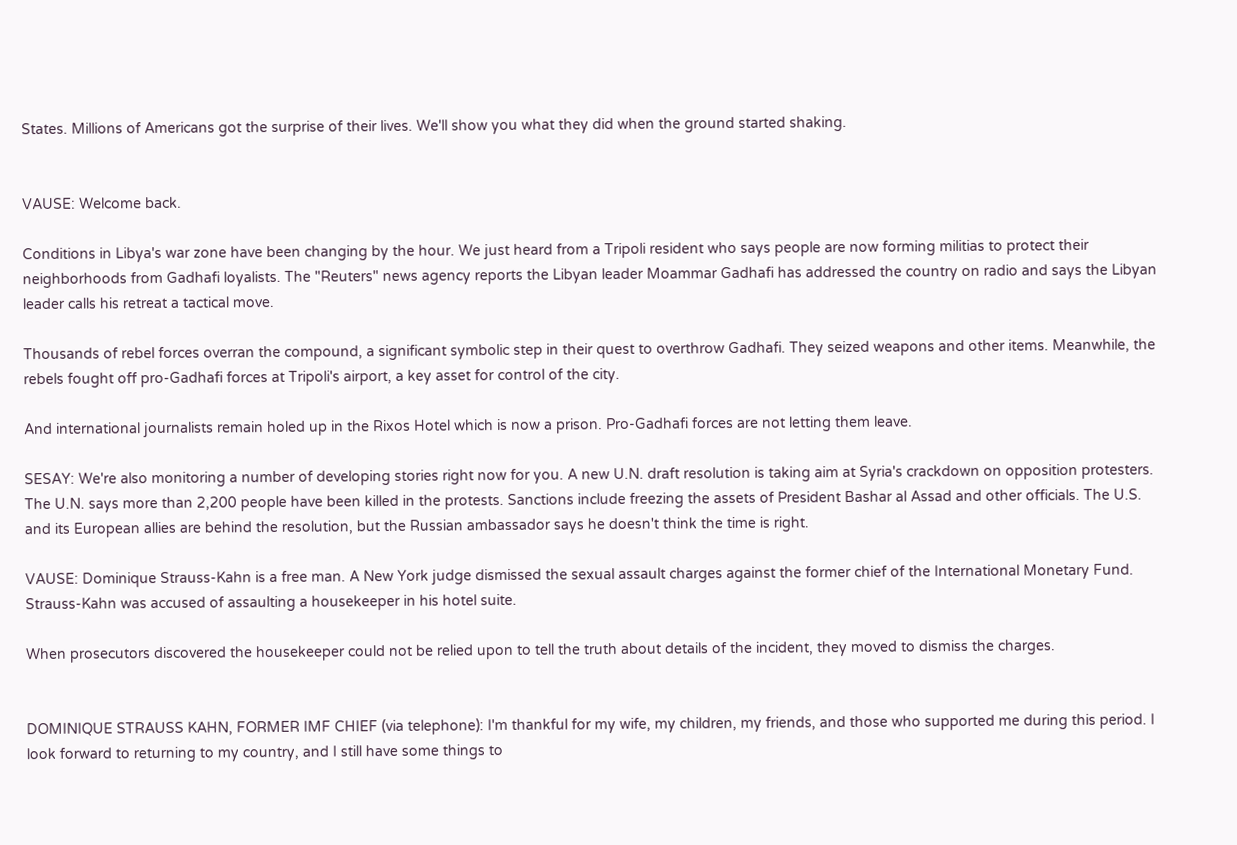States. Millions of Americans got the surprise of their lives. We'll show you what they did when the ground started shaking.


VAUSE: Welcome back.

Conditions in Libya's war zone have been changing by the hour. We just heard from a Tripoli resident who says people are now forming militias to protect their neighborhoods from Gadhafi loyalists. The "Reuters" news agency reports the Libyan leader Moammar Gadhafi has addressed the country on radio and says the Libyan leader calls his retreat a tactical move.

Thousands of rebel forces overran the compound, a significant symbolic step in their quest to overthrow Gadhafi. They seized weapons and other items. Meanwhile, the rebels fought off pro-Gadhafi forces at Tripoli's airport, a key asset for control of the city.

And international journalists remain holed up in the Rixos Hotel which is now a prison. Pro-Gadhafi forces are not letting them leave.

SESAY: We're also monitoring a number of developing stories right now for you. A new U.N. draft resolution is taking aim at Syria's crackdown on opposition protesters. The U.N. says more than 2,200 people have been killed in the protests. Sanctions include freezing the assets of President Bashar al Assad and other officials. The U.S. and its European allies are behind the resolution, but the Russian ambassador says he doesn't think the time is right.

VAUSE: Dominique Strauss-Kahn is a free man. A New York judge dismissed the sexual assault charges against the former chief of the International Monetary Fund. Strauss-Kahn was accused of assaulting a housekeeper in his hotel suite.

When prosecutors discovered the housekeeper could not be relied upon to tell the truth about details of the incident, they moved to dismiss the charges.


DOMINIQUE STRAUSS KAHN, FORMER IMF CHIEF (via telephone): I'm thankful for my wife, my children, my friends, and those who supported me during this period. I look forward to returning to my country, and I still have some things to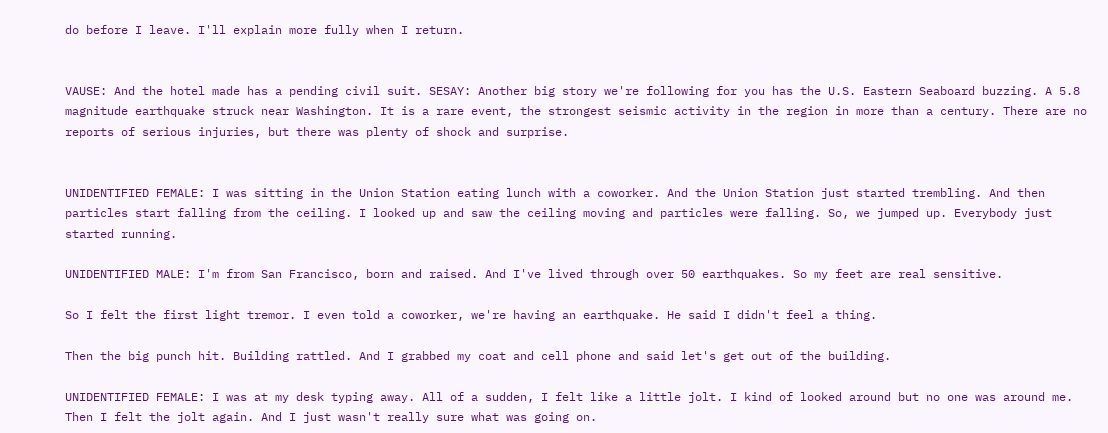do before I leave. I'll explain more fully when I return.


VAUSE: And the hotel made has a pending civil suit. SESAY: Another big story we're following for you has the U.S. Eastern Seaboard buzzing. A 5.8 magnitude earthquake struck near Washington. It is a rare event, the strongest seismic activity in the region in more than a century. There are no reports of serious injuries, but there was plenty of shock and surprise.


UNIDENTIFIED FEMALE: I was sitting in the Union Station eating lunch with a coworker. And the Union Station just started trembling. And then particles start falling from the ceiling. I looked up and saw the ceiling moving and particles were falling. So, we jumped up. Everybody just started running.

UNIDENTIFIED MALE: I'm from San Francisco, born and raised. And I've lived through over 50 earthquakes. So my feet are real sensitive.

So I felt the first light tremor. I even told a coworker, we're having an earthquake. He said I didn't feel a thing.

Then the big punch hit. Building rattled. And I grabbed my coat and cell phone and said let's get out of the building.

UNIDENTIFIED FEMALE: I was at my desk typing away. All of a sudden, I felt like a little jolt. I kind of looked around but no one was around me. Then I felt the jolt again. And I just wasn't really sure what was going on.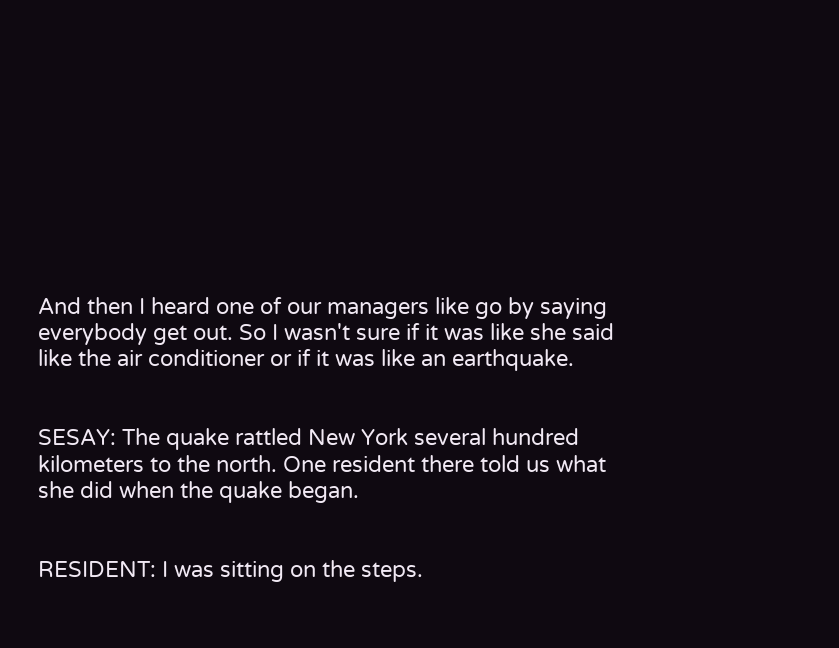And then I heard one of our managers like go by saying everybody get out. So I wasn't sure if it was like she said like the air conditioner or if it was like an earthquake.


SESAY: The quake rattled New York several hundred kilometers to the north. One resident there told us what she did when the quake began.


RESIDENT: I was sitting on the steps.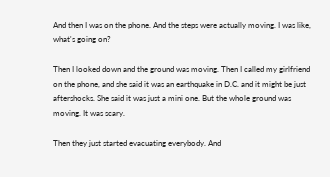And then I was on the phone. And the steps were actually moving. I was like, what's going on?

Then I looked down and the ground was moving. Then I called my girlfriend on the phone, and she said it was an earthquake in D.C. and it might be just aftershocks. She said it was just a mini one. But the whole ground was moving. It was scary.

Then they just started evacuating everybody. And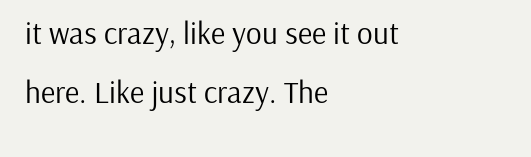it was crazy, like you see it out here. Like just crazy. The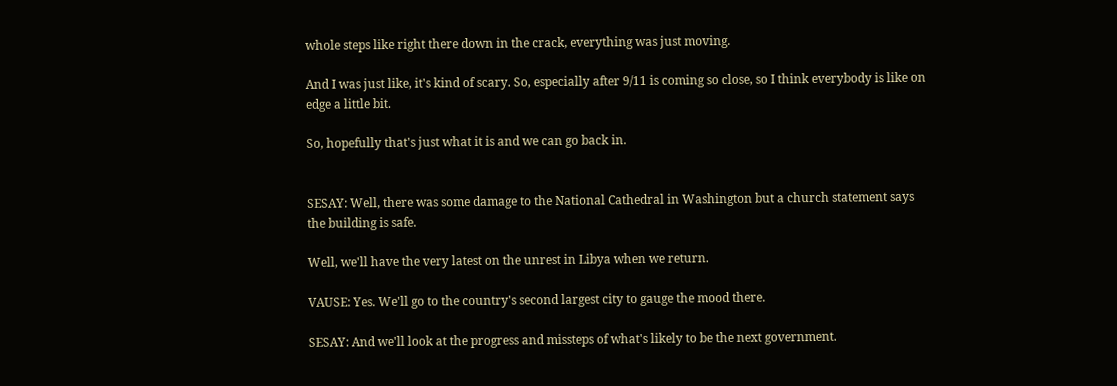whole steps like right there down in the crack, everything was just moving.

And I was just like, it's kind of scary. So, especially after 9/11 is coming so close, so I think everybody is like on edge a little bit.

So, hopefully that's just what it is and we can go back in.


SESAY: Well, there was some damage to the National Cathedral in Washington but a church statement says the building is safe.

Well, we'll have the very latest on the unrest in Libya when we return.

VAUSE: Yes. We'll go to the country's second largest city to gauge the mood there.

SESAY: And we'll look at the progress and missteps of what's likely to be the next government.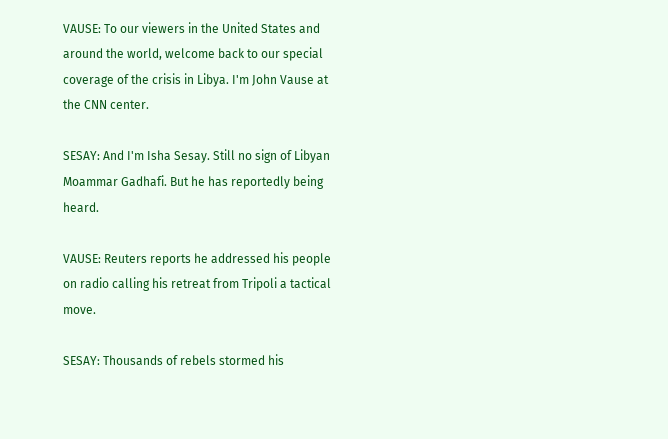VAUSE: To our viewers in the United States and around the world, welcome back to our special coverage of the crisis in Libya. I'm John Vause at the CNN center.

SESAY: And I'm Isha Sesay. Still no sign of Libyan Moammar Gadhafi. But he has reportedly being heard.

VAUSE: Reuters reports he addressed his people on radio calling his retreat from Tripoli a tactical move.

SESAY: Thousands of rebels stormed his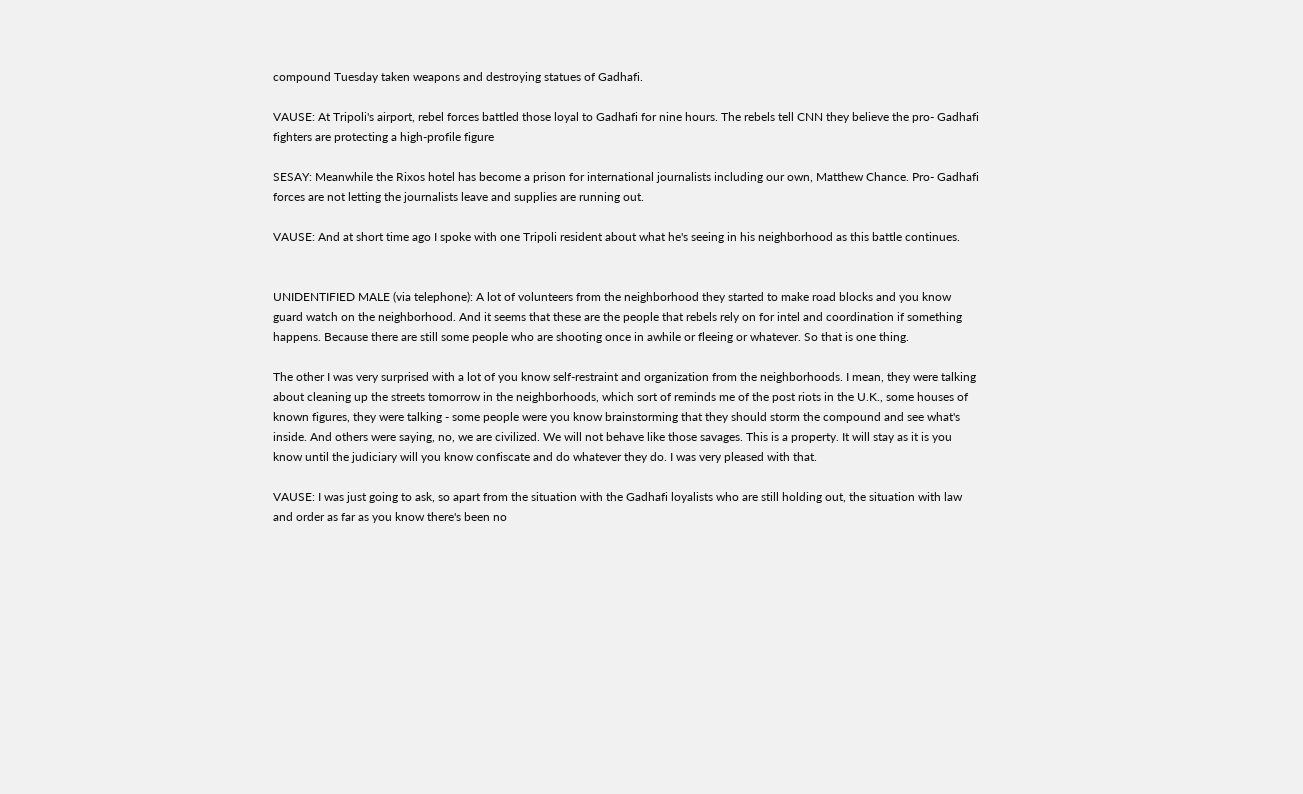compound Tuesday taken weapons and destroying statues of Gadhafi.

VAUSE: At Tripoli's airport, rebel forces battled those loyal to Gadhafi for nine hours. The rebels tell CNN they believe the pro- Gadhafi fighters are protecting a high-profile figure

SESAY: Meanwhile the Rixos hotel has become a prison for international journalists including our own, Matthew Chance. Pro- Gadhafi forces are not letting the journalists leave and supplies are running out.

VAUSE: And at short time ago I spoke with one Tripoli resident about what he's seeing in his neighborhood as this battle continues.


UNIDENTIFIED MALE (via telephone): A lot of volunteers from the neighborhood they started to make road blocks and you know guard watch on the neighborhood. And it seems that these are the people that rebels rely on for intel and coordination if something happens. Because there are still some people who are shooting once in awhile or fleeing or whatever. So that is one thing.

The other I was very surprised with a lot of you know self-restraint and organization from the neighborhoods. I mean, they were talking about cleaning up the streets tomorrow in the neighborhoods, which sort of reminds me of the post riots in the U.K., some houses of known figures, they were talking - some people were you know brainstorming that they should storm the compound and see what's inside. And others were saying, no, we are civilized. We will not behave like those savages. This is a property. It will stay as it is you know until the judiciary will you know confiscate and do whatever they do. I was very pleased with that.

VAUSE: I was just going to ask, so apart from the situation with the Gadhafi loyalists who are still holding out, the situation with law and order as far as you know there's been no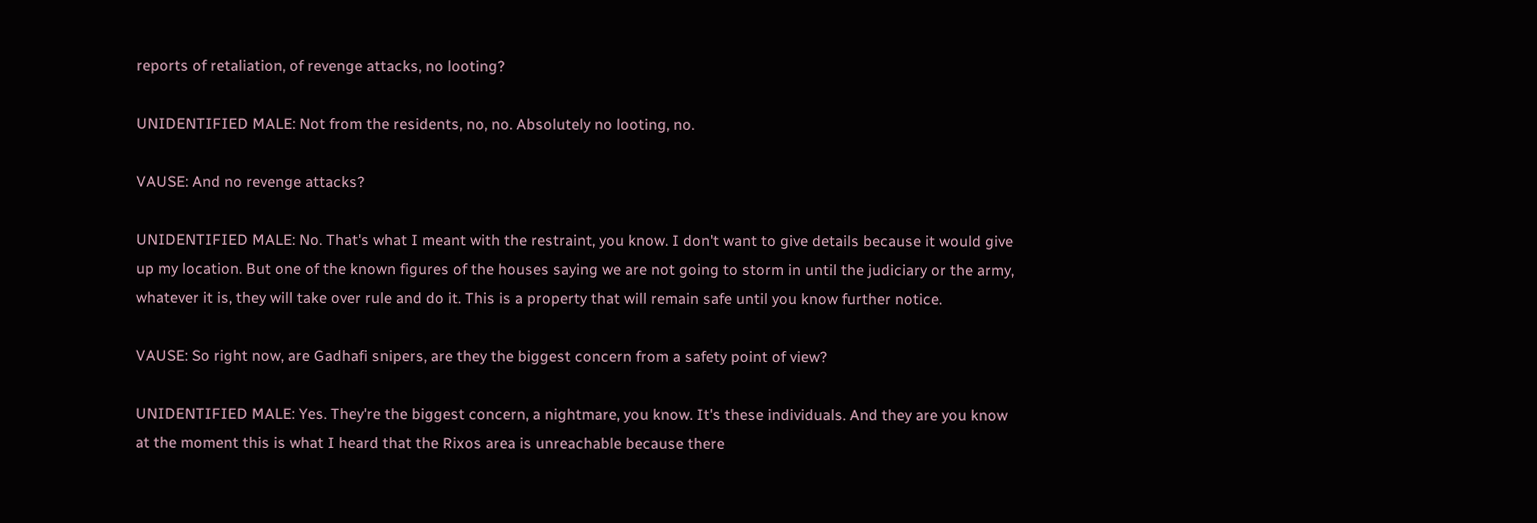reports of retaliation, of revenge attacks, no looting?

UNIDENTIFIED MALE: Not from the residents, no, no. Absolutely no looting, no.

VAUSE: And no revenge attacks?

UNIDENTIFIED MALE: No. That's what I meant with the restraint, you know. I don't want to give details because it would give up my location. But one of the known figures of the houses saying we are not going to storm in until the judiciary or the army, whatever it is, they will take over rule and do it. This is a property that will remain safe until you know further notice.

VAUSE: So right now, are Gadhafi snipers, are they the biggest concern from a safety point of view?

UNIDENTIFIED MALE: Yes. They're the biggest concern, a nightmare, you know. It's these individuals. And they are you know at the moment this is what I heard that the Rixos area is unreachable because there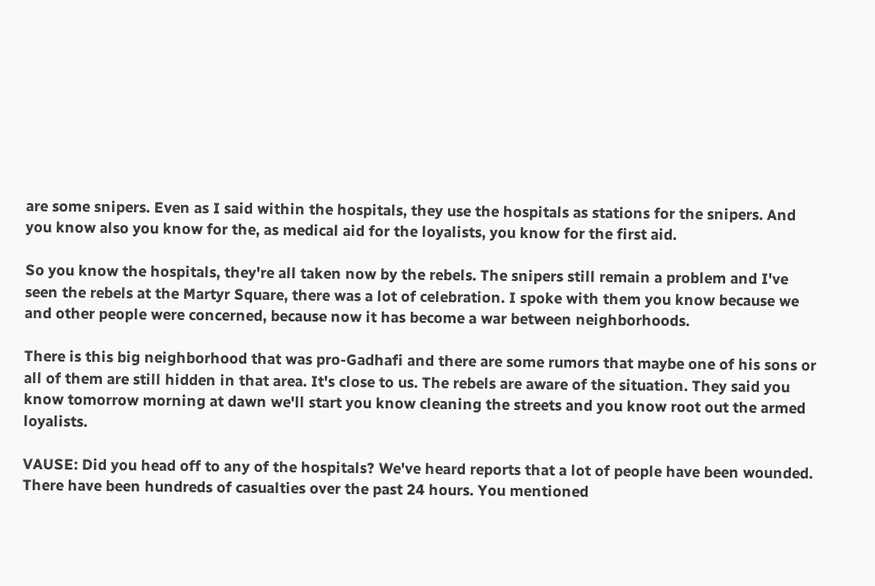are some snipers. Even as I said within the hospitals, they use the hospitals as stations for the snipers. And you know also you know for the, as medical aid for the loyalists, you know for the first aid.

So you know the hospitals, they're all taken now by the rebels. The snipers still remain a problem and I've seen the rebels at the Martyr Square, there was a lot of celebration. I spoke with them you know because we and other people were concerned, because now it has become a war between neighborhoods.

There is this big neighborhood that was pro-Gadhafi and there are some rumors that maybe one of his sons or all of them are still hidden in that area. It's close to us. The rebels are aware of the situation. They said you know tomorrow morning at dawn we'll start you know cleaning the streets and you know root out the armed loyalists.

VAUSE: Did you head off to any of the hospitals? We've heard reports that a lot of people have been wounded. There have been hundreds of casualties over the past 24 hours. You mentioned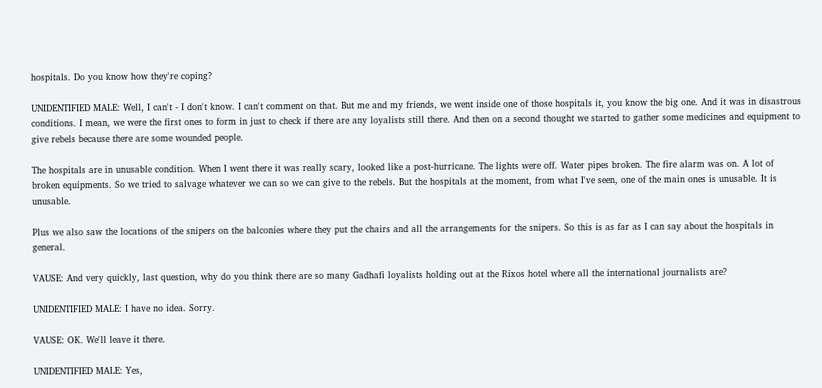hospitals. Do you know how they're coping?

UNIDENTIFIED MALE: Well, I can't - I don't know. I can't comment on that. But me and my friends, we went inside one of those hospitals it, you know the big one. And it was in disastrous conditions. I mean, we were the first ones to form in just to check if there are any loyalists still there. And then on a second thought we started to gather some medicines and equipment to give rebels because there are some wounded people.

The hospitals are in unusable condition. When I went there it was really scary, looked like a post-hurricane. The lights were off. Water pipes broken. The fire alarm was on. A lot of broken equipments. So we tried to salvage whatever we can so we can give to the rebels. But the hospitals at the moment, from what I've seen, one of the main ones is unusable. It is unusable.

Plus we also saw the locations of the snipers on the balconies where they put the chairs and all the arrangements for the snipers. So this is as far as I can say about the hospitals in general.

VAUSE: And very quickly, last question, why do you think there are so many Gadhafi loyalists holding out at the Rixos hotel where all the international journalists are?

UNIDENTIFIED MALE: I have no idea. Sorry.

VAUSE: OK. We'll leave it there.

UNIDENTIFIED MALE: Yes,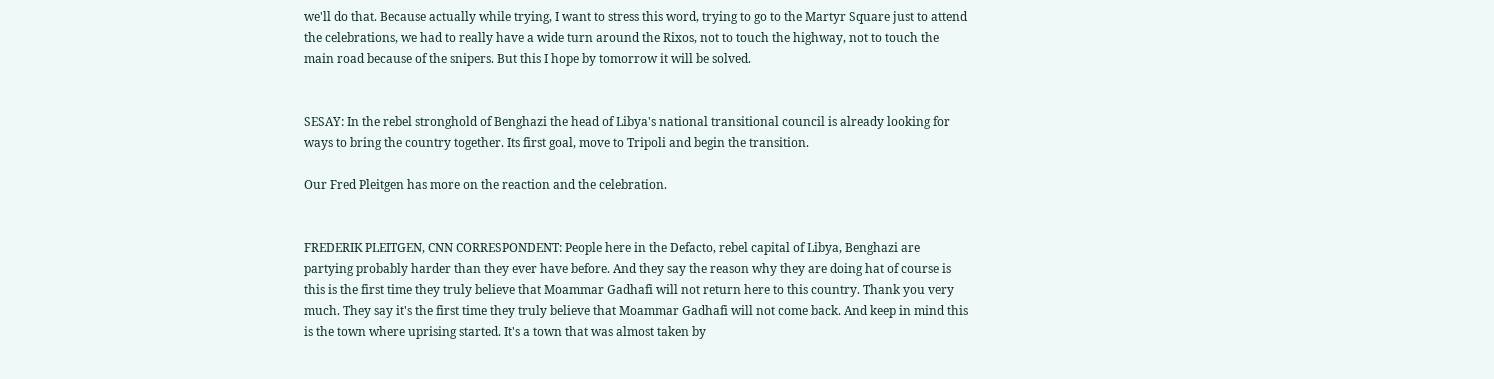we'll do that. Because actually while trying, I want to stress this word, trying to go to the Martyr Square just to attend the celebrations, we had to really have a wide turn around the Rixos, not to touch the highway, not to touch the main road because of the snipers. But this I hope by tomorrow it will be solved.


SESAY: In the rebel stronghold of Benghazi the head of Libya's national transitional council is already looking for ways to bring the country together. Its first goal, move to Tripoli and begin the transition.

Our Fred Pleitgen has more on the reaction and the celebration.


FREDERIK PLEITGEN, CNN CORRESPONDENT: People here in the Defacto, rebel capital of Libya, Benghazi are partying probably harder than they ever have before. And they say the reason why they are doing hat of course is this is the first time they truly believe that Moammar Gadhafi will not return here to this country. Thank you very much. They say it's the first time they truly believe that Moammar Gadhafi will not come back. And keep in mind this is the town where uprising started. It's a town that was almost taken by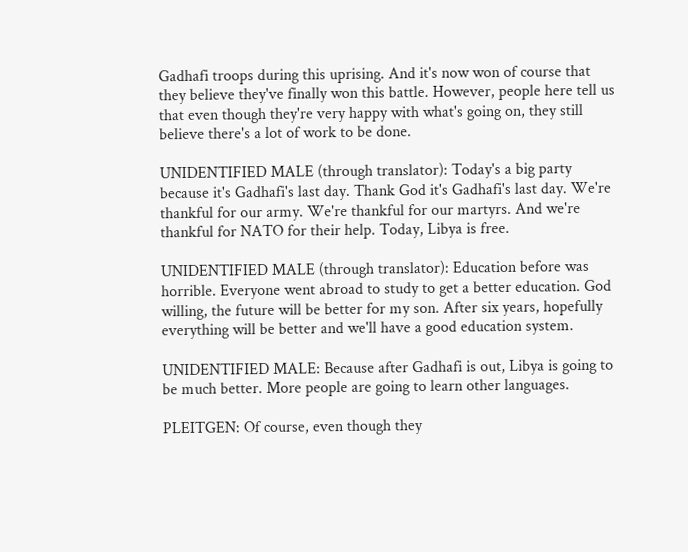Gadhafi troops during this uprising. And it's now won of course that they believe they've finally won this battle. However, people here tell us that even though they're very happy with what's going on, they still believe there's a lot of work to be done.

UNIDENTIFIED MALE (through translator): Today's a big party because it's Gadhafi's last day. Thank God it's Gadhafi's last day. We're thankful for our army. We're thankful for our martyrs. And we're thankful for NATO for their help. Today, Libya is free.

UNIDENTIFIED MALE (through translator): Education before was horrible. Everyone went abroad to study to get a better education. God willing, the future will be better for my son. After six years, hopefully everything will be better and we'll have a good education system.

UNIDENTIFIED MALE: Because after Gadhafi is out, Libya is going to be much better. More people are going to learn other languages.

PLEITGEN: Of course, even though they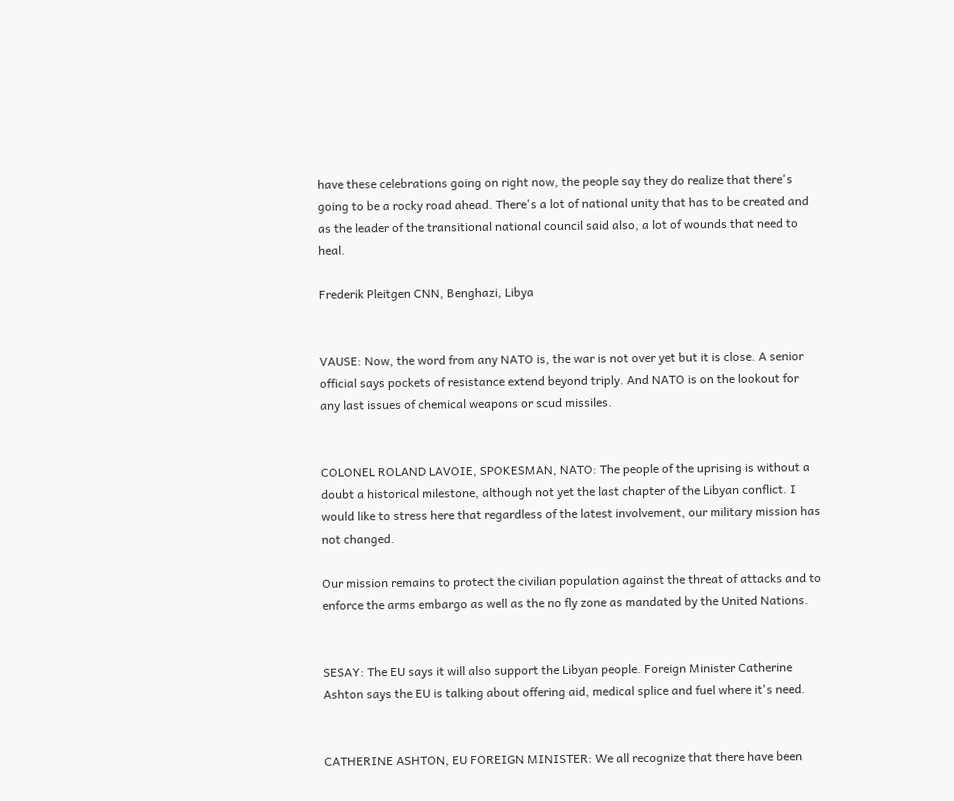have these celebrations going on right now, the people say they do realize that there's going to be a rocky road ahead. There's a lot of national unity that has to be created and as the leader of the transitional national council said also, a lot of wounds that need to heal.

Frederik Pleitgen CNN, Benghazi, Libya


VAUSE: Now, the word from any NATO is, the war is not over yet but it is close. A senior official says pockets of resistance extend beyond triply. And NATO is on the lookout for any last issues of chemical weapons or scud missiles.


COLONEL ROLAND LAVOIE, SPOKESMAN, NATO: The people of the uprising is without a doubt a historical milestone, although not yet the last chapter of the Libyan conflict. I would like to stress here that regardless of the latest involvement, our military mission has not changed.

Our mission remains to protect the civilian population against the threat of attacks and to enforce the arms embargo as well as the no fly zone as mandated by the United Nations.


SESAY: The EU says it will also support the Libyan people. Foreign Minister Catherine Ashton says the EU is talking about offering aid, medical splice and fuel where it's need.


CATHERINE ASHTON, EU FOREIGN MINISTER: We all recognize that there have been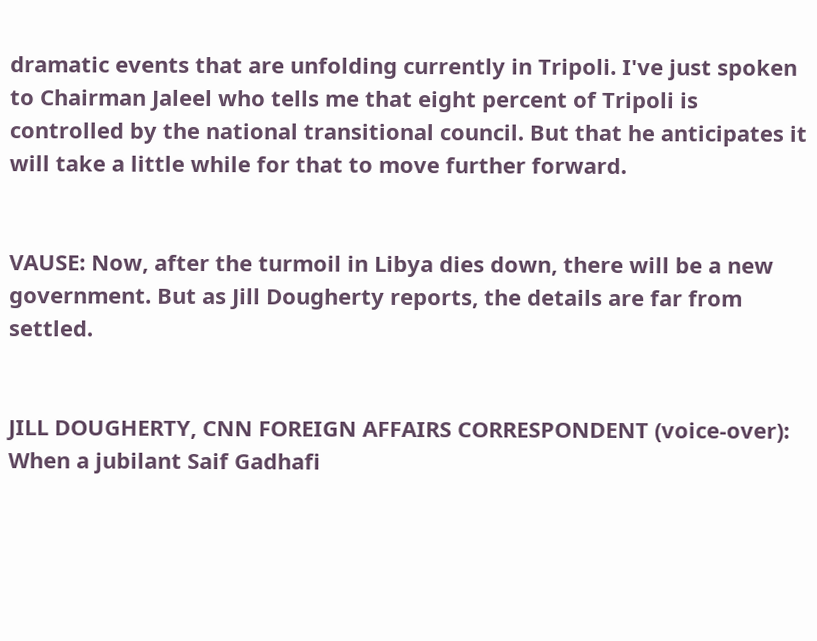dramatic events that are unfolding currently in Tripoli. I've just spoken to Chairman Jaleel who tells me that eight percent of Tripoli is controlled by the national transitional council. But that he anticipates it will take a little while for that to move further forward.


VAUSE: Now, after the turmoil in Libya dies down, there will be a new government. But as Jill Dougherty reports, the details are far from settled.


JILL DOUGHERTY, CNN FOREIGN AFFAIRS CORRESPONDENT (voice-over): When a jubilant Saif Gadhafi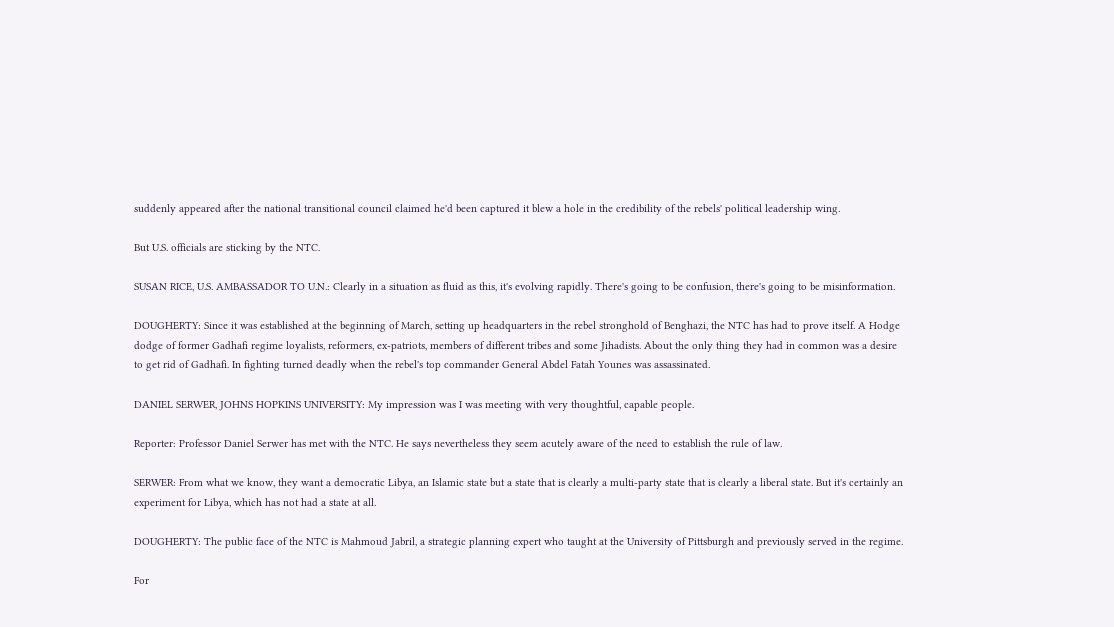suddenly appeared after the national transitional council claimed he'd been captured it blew a hole in the credibility of the rebels' political leadership wing.

But U.S. officials are sticking by the NTC.

SUSAN RICE, U.S. AMBASSADOR TO U.N.: Clearly in a situation as fluid as this, it's evolving rapidly. There's going to be confusion, there's going to be misinformation.

DOUGHERTY: Since it was established at the beginning of March, setting up headquarters in the rebel stronghold of Benghazi, the NTC has had to prove itself. A Hodge dodge of former Gadhafi regime loyalists, reformers, ex-patriots, members of different tribes and some Jihadists. About the only thing they had in common was a desire to get rid of Gadhafi. In fighting turned deadly when the rebel's top commander General Abdel Fatah Younes was assassinated.

DANIEL SERWER, JOHNS HOPKINS UNIVERSITY: My impression was I was meeting with very thoughtful, capable people.

Reporter: Professor Daniel Serwer has met with the NTC. He says nevertheless they seem acutely aware of the need to establish the rule of law.

SERWER: From what we know, they want a democratic Libya, an Islamic state but a state that is clearly a multi-party state that is clearly a liberal state. But it's certainly an experiment for Libya, which has not had a state at all.

DOUGHERTY: The public face of the NTC is Mahmoud Jabril, a strategic planning expert who taught at the University of Pittsburgh and previously served in the regime.

For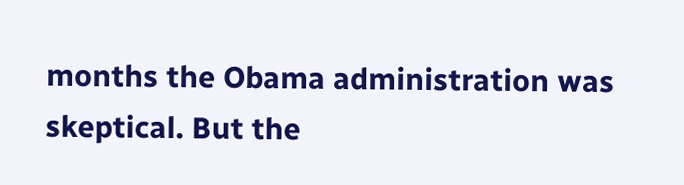months the Obama administration was skeptical. But the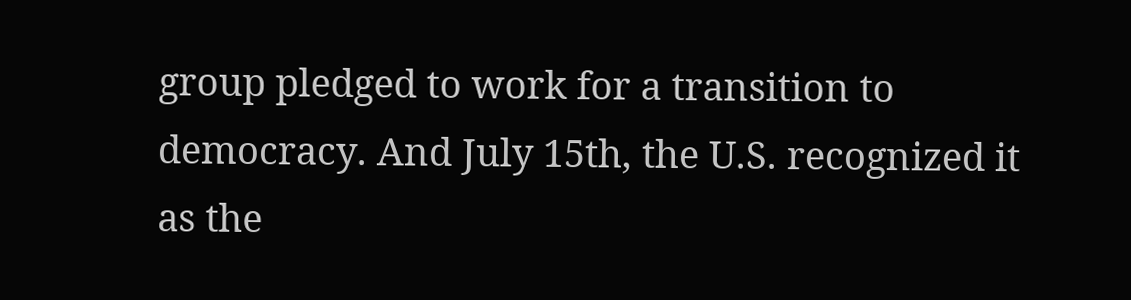group pledged to work for a transition to democracy. And July 15th, the U.S. recognized it as the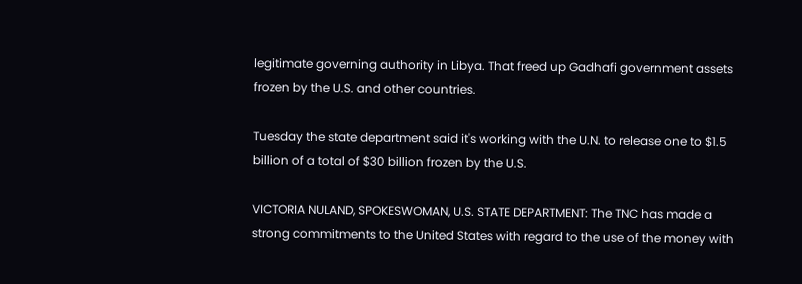legitimate governing authority in Libya. That freed up Gadhafi government assets frozen by the U.S. and other countries.

Tuesday the state department said it's working with the U.N. to release one to $1.5 billion of a total of $30 billion frozen by the U.S.

VICTORIA NULAND, SPOKESWOMAN, U.S. STATE DEPARTMENT: The TNC has made a strong commitments to the United States with regard to the use of the money with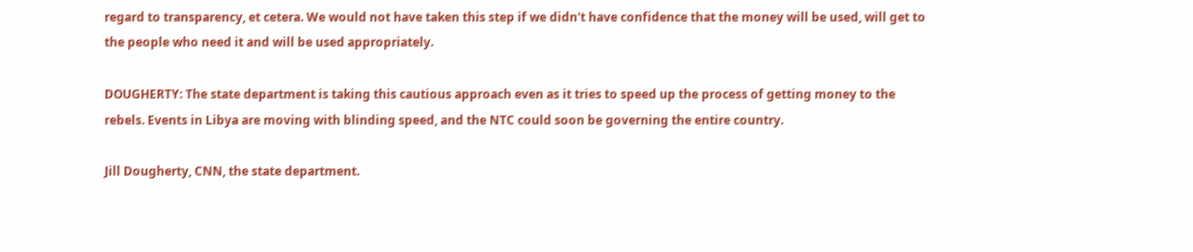regard to transparency, et cetera. We would not have taken this step if we didn't have confidence that the money will be used, will get to the people who need it and will be used appropriately.

DOUGHERTY: The state department is taking this cautious approach even as it tries to speed up the process of getting money to the rebels. Events in Libya are moving with blinding speed, and the NTC could soon be governing the entire country.

Jill Dougherty, CNN, the state department.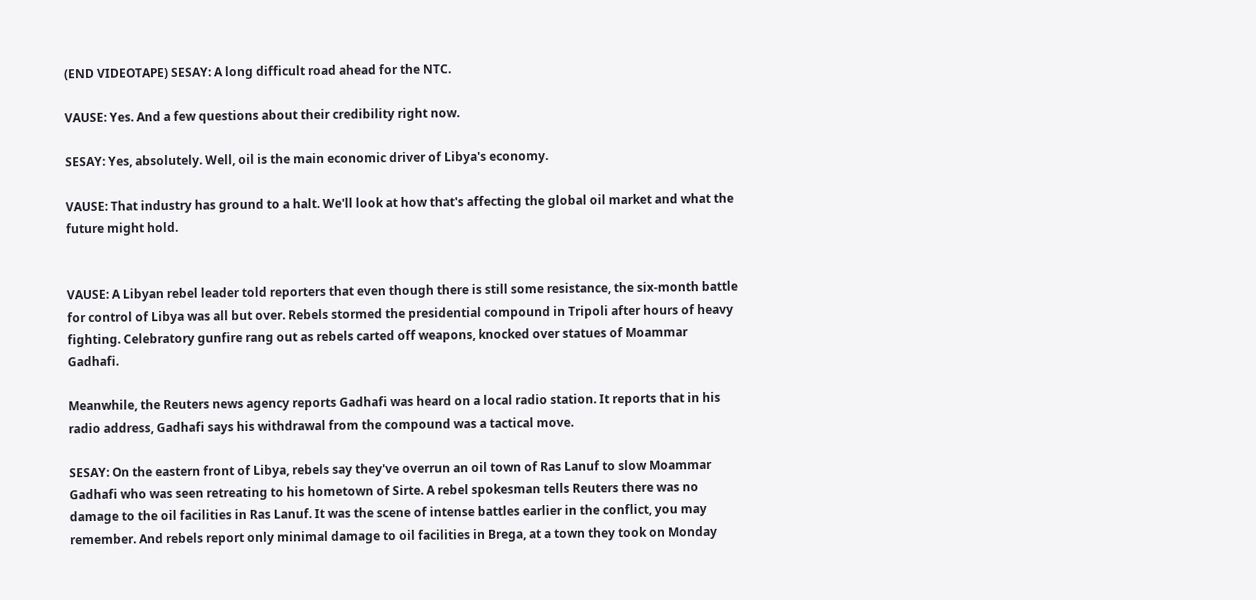(END VIDEOTAPE) SESAY: A long difficult road ahead for the NTC.

VAUSE: Yes. And a few questions about their credibility right now.

SESAY: Yes, absolutely. Well, oil is the main economic driver of Libya's economy.

VAUSE: That industry has ground to a halt. We'll look at how that's affecting the global oil market and what the future might hold.


VAUSE: A Libyan rebel leader told reporters that even though there is still some resistance, the six-month battle for control of Libya was all but over. Rebels stormed the presidential compound in Tripoli after hours of heavy fighting. Celebratory gunfire rang out as rebels carted off weapons, knocked over statues of Moammar Gadhafi.

Meanwhile, the Reuters news agency reports Gadhafi was heard on a local radio station. It reports that in his radio address, Gadhafi says his withdrawal from the compound was a tactical move.

SESAY: On the eastern front of Libya, rebels say they've overrun an oil town of Ras Lanuf to slow Moammar Gadhafi who was seen retreating to his hometown of Sirte. A rebel spokesman tells Reuters there was no damage to the oil facilities in Ras Lanuf. It was the scene of intense battles earlier in the conflict, you may remember. And rebels report only minimal damage to oil facilities in Brega, at a town they took on Monday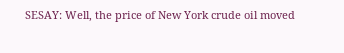SESAY: Well, the price of New York crude oil moved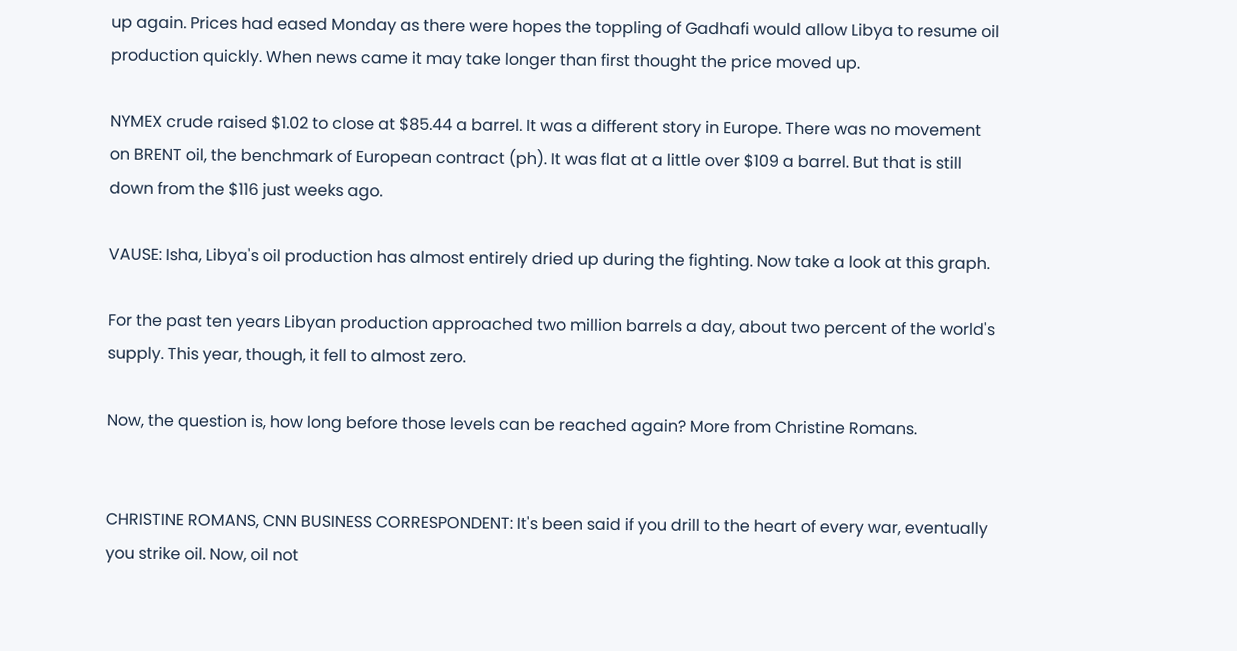up again. Prices had eased Monday as there were hopes the toppling of Gadhafi would allow Libya to resume oil production quickly. When news came it may take longer than first thought the price moved up.

NYMEX crude raised $1.02 to close at $85.44 a barrel. It was a different story in Europe. There was no movement on BRENT oil, the benchmark of European contract (ph). It was flat at a little over $109 a barrel. But that is still down from the $116 just weeks ago.

VAUSE: Isha, Libya's oil production has almost entirely dried up during the fighting. Now take a look at this graph.

For the past ten years Libyan production approached two million barrels a day, about two percent of the world's supply. This year, though, it fell to almost zero.

Now, the question is, how long before those levels can be reached again? More from Christine Romans.


CHRISTINE ROMANS, CNN BUSINESS CORRESPONDENT: It's been said if you drill to the heart of every war, eventually you strike oil. Now, oil not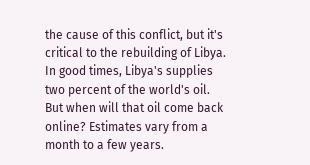the cause of this conflict, but it's critical to the rebuilding of Libya. In good times, Libya's supplies two percent of the world's oil. But when will that oil come back online? Estimates vary from a month to a few years.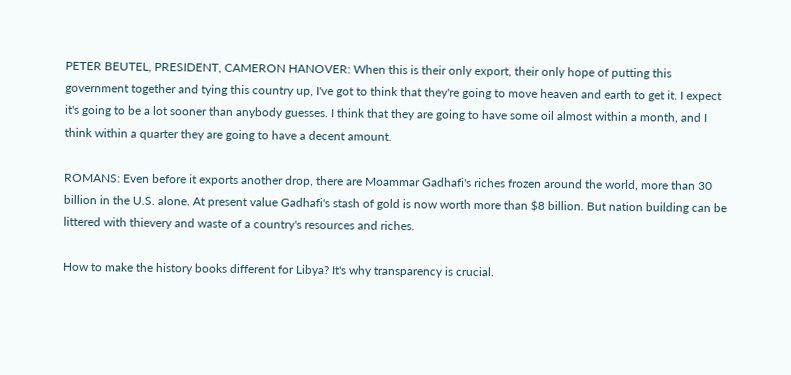PETER BEUTEL, PRESIDENT, CAMERON HANOVER: When this is their only export, their only hope of putting this government together and tying this country up, I've got to think that they're going to move heaven and earth to get it. I expect it's going to be a lot sooner than anybody guesses. I think that they are going to have some oil almost within a month, and I think within a quarter they are going to have a decent amount.

ROMANS: Even before it exports another drop, there are Moammar Gadhafi's riches frozen around the world, more than 30 billion in the U.S. alone. At present value Gadhafi's stash of gold is now worth more than $8 billion. But nation building can be littered with thievery and waste of a country's resources and riches.

How to make the history books different for Libya? It's why transparency is crucial.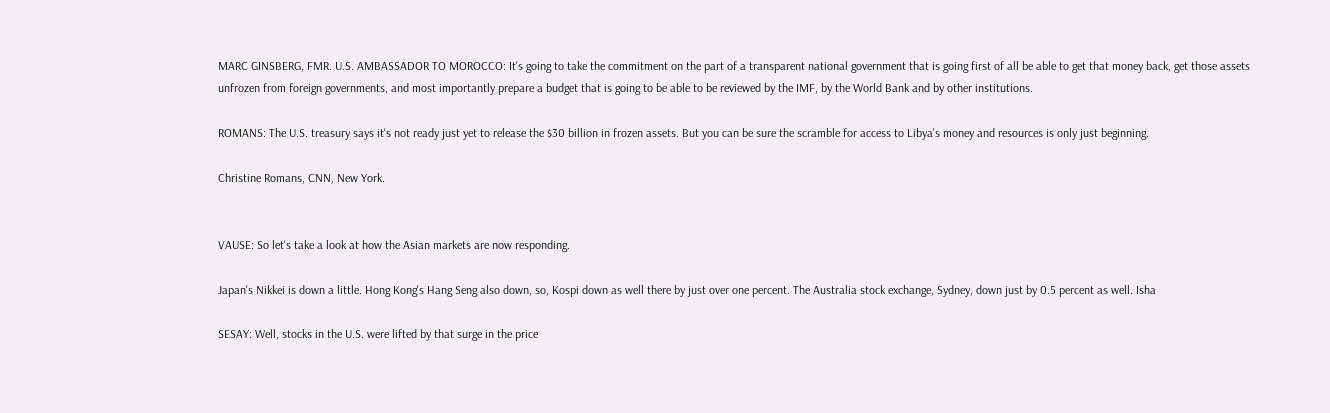MARC GINSBERG, FMR. U.S. AMBASSADOR TO MOROCCO: It's going to take the commitment on the part of a transparent national government that is going first of all be able to get that money back, get those assets unfrozen from foreign governments, and most importantly prepare a budget that is going to be able to be reviewed by the IMF, by the World Bank and by other institutions.

ROMANS: The U.S. treasury says it's not ready just yet to release the $30 billion in frozen assets. But you can be sure the scramble for access to Libya's money and resources is only just beginning.

Christine Romans, CNN, New York.


VAUSE: So let's take a look at how the Asian markets are now responding.

Japan's Nikkei is down a little. Hong Kong's Hang Seng also down, so, Kospi down as well there by just over one percent. The Australia stock exchange, Sydney, down just by 0.5 percent as well. Isha

SESAY: Well, stocks in the U.S. were lifted by that surge in the price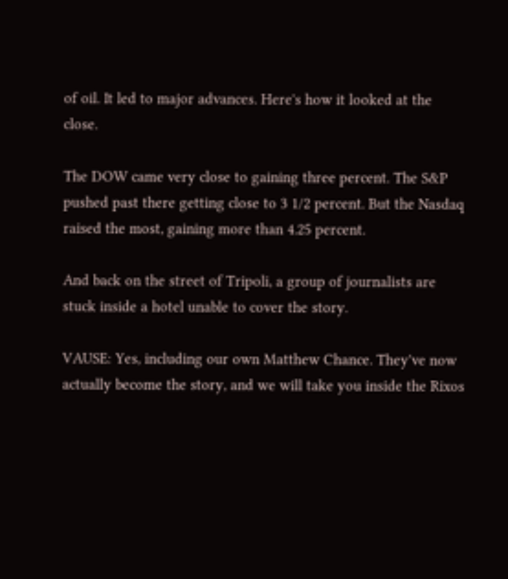of oil. It led to major advances. Here's how it looked at the close.

The DOW came very close to gaining three percent. The S&P pushed past there getting close to 3 1/2 percent. But the Nasdaq raised the most, gaining more than 4.25 percent.

And back on the street of Tripoli, a group of journalists are stuck inside a hotel unable to cover the story.

VAUSE: Yes, including our own Matthew Chance. They've now actually become the story, and we will take you inside the Rixos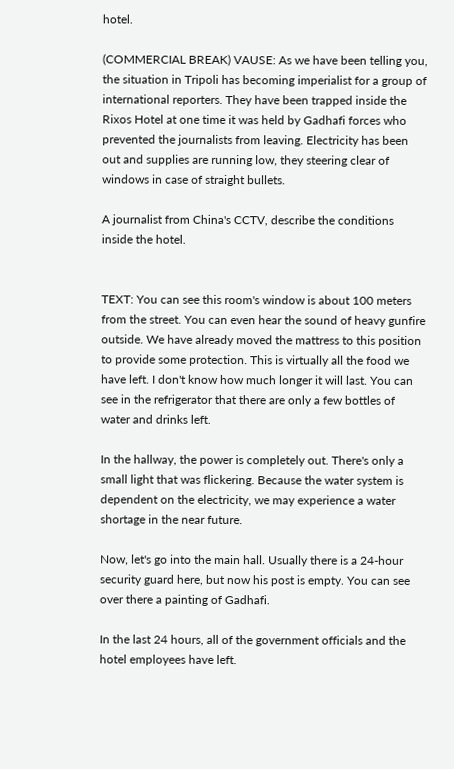hotel.

(COMMERCIAL BREAK) VAUSE: As we have been telling you, the situation in Tripoli has becoming imperialist for a group of international reporters. They have been trapped inside the Rixos Hotel at one time it was held by Gadhafi forces who prevented the journalists from leaving. Electricity has been out and supplies are running low, they steering clear of windows in case of straight bullets.

A journalist from China's CCTV, describe the conditions inside the hotel.


TEXT: You can see this room's window is about 100 meters from the street. You can even hear the sound of heavy gunfire outside. We have already moved the mattress to this position to provide some protection. This is virtually all the food we have left. I don't know how much longer it will last. You can see in the refrigerator that there are only a few bottles of water and drinks left.

In the hallway, the power is completely out. There's only a small light that was flickering. Because the water system is dependent on the electricity, we may experience a water shortage in the near future.

Now, let's go into the main hall. Usually there is a 24-hour security guard here, but now his post is empty. You can see over there a painting of Gadhafi.

In the last 24 hours, all of the government officials and the hotel employees have left.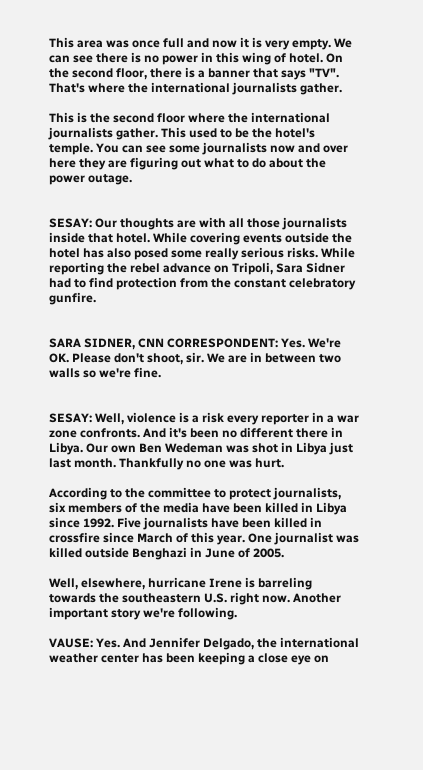This area was once full and now it is very empty. We can see there is no power in this wing of hotel. On the second floor, there is a banner that says "TV". That's where the international journalists gather.

This is the second floor where the international journalists gather. This used to be the hotel's temple. You can see some journalists now and over here they are figuring out what to do about the power outage.


SESAY: Our thoughts are with all those journalists inside that hotel. While covering events outside the hotel has also posed some really serious risks. While reporting the rebel advance on Tripoli, Sara Sidner had to find protection from the constant celebratory gunfire.


SARA SIDNER, CNN CORRESPONDENT: Yes. We're OK. Please don't shoot, sir. We are in between two walls so we're fine.


SESAY: Well, violence is a risk every reporter in a war zone confronts. And it's been no different there in Libya. Our own Ben Wedeman was shot in Libya just last month. Thankfully no one was hurt.

According to the committee to protect journalists, six members of the media have been killed in Libya since 1992. Five journalists have been killed in crossfire since March of this year. One journalist was killed outside Benghazi in June of 2005.

Well, elsewhere, hurricane Irene is barreling towards the southeastern U.S. right now. Another important story we're following.

VAUSE: Yes. And Jennifer Delgado, the international weather center has been keeping a close eye on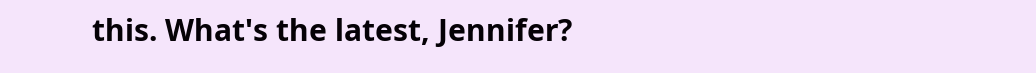this. What's the latest, Jennifer?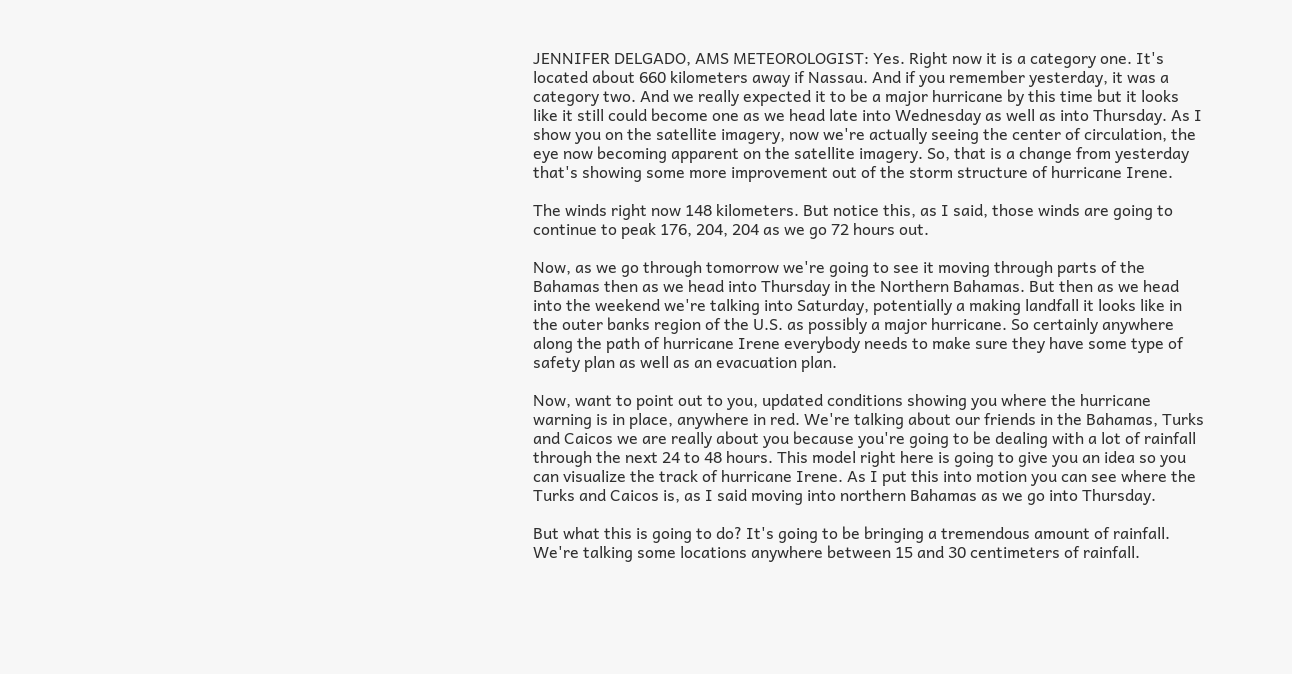JENNIFER DELGADO, AMS METEOROLOGIST: Yes. Right now it is a category one. It's located about 660 kilometers away if Nassau. And if you remember yesterday, it was a category two. And we really expected it to be a major hurricane by this time but it looks like it still could become one as we head late into Wednesday as well as into Thursday. As I show you on the satellite imagery, now we're actually seeing the center of circulation, the eye now becoming apparent on the satellite imagery. So, that is a change from yesterday that's showing some more improvement out of the storm structure of hurricane Irene.

The winds right now 148 kilometers. But notice this, as I said, those winds are going to continue to peak 176, 204, 204 as we go 72 hours out.

Now, as we go through tomorrow we're going to see it moving through parts of the Bahamas then as we head into Thursday in the Northern Bahamas. But then as we head into the weekend we're talking into Saturday, potentially a making landfall it looks like in the outer banks region of the U.S. as possibly a major hurricane. So certainly anywhere along the path of hurricane Irene everybody needs to make sure they have some type of safety plan as well as an evacuation plan.

Now, want to point out to you, updated conditions showing you where the hurricane warning is in place, anywhere in red. We're talking about our friends in the Bahamas, Turks and Caicos we are really about you because you're going to be dealing with a lot of rainfall through the next 24 to 48 hours. This model right here is going to give you an idea so you can visualize the track of hurricane Irene. As I put this into motion you can see where the Turks and Caicos is, as I said moving into northern Bahamas as we go into Thursday.

But what this is going to do? It's going to be bringing a tremendous amount of rainfall. We're talking some locations anywhere between 15 and 30 centimeters of rainfall.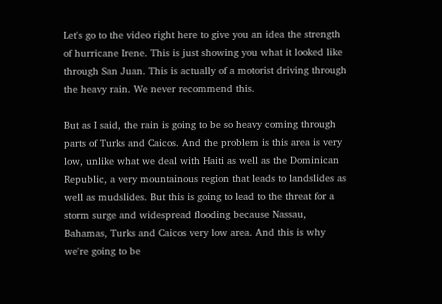Let's go to the video right here to give you an idea the strength of hurricane Irene. This is just showing you what it looked like through San Juan. This is actually of a motorist driving through the heavy rain. We never recommend this.

But as I said, the rain is going to be so heavy coming through parts of Turks and Caicos. And the problem is this area is very low, unlike what we deal with Haiti as well as the Dominican Republic, a very mountainous region that leads to landslides as well as mudslides. But this is going to lead to the threat for a storm surge and widespread flooding because Nassau, Bahamas, Turks and Caicos very low area. And this is why we're going to be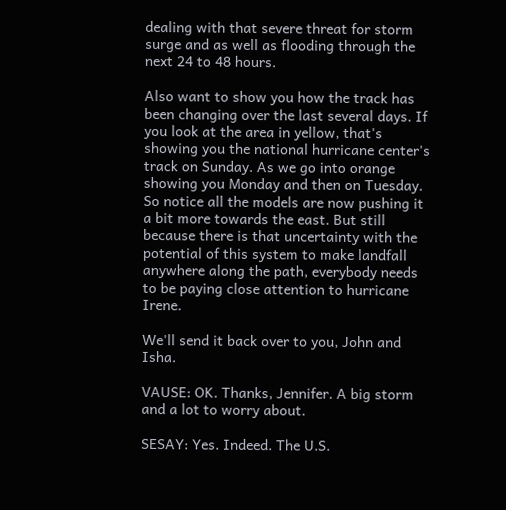dealing with that severe threat for storm surge and as well as flooding through the next 24 to 48 hours.

Also want to show you how the track has been changing over the last several days. If you look at the area in yellow, that's showing you the national hurricane center's track on Sunday. As we go into orange showing you Monday and then on Tuesday. So notice all the models are now pushing it a bit more towards the east. But still because there is that uncertainty with the potential of this system to make landfall anywhere along the path, everybody needs to be paying close attention to hurricane Irene.

We'll send it back over to you, John and Isha.

VAUSE: OK. Thanks, Jennifer. A big storm and a lot to worry about.

SESAY: Yes. Indeed. The U.S.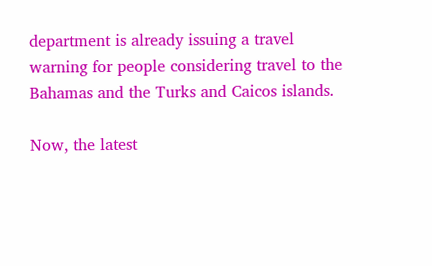department is already issuing a travel warning for people considering travel to the Bahamas and the Turks and Caicos islands.

Now, the latest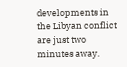developments in the Libyan conflict are just two minutes away.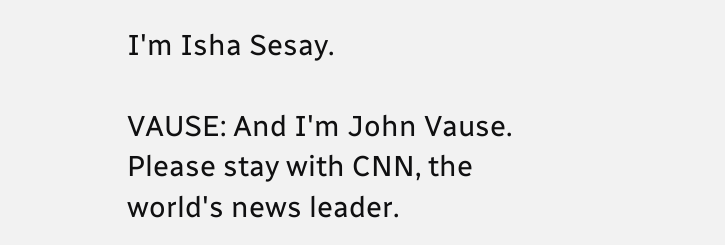I'm Isha Sesay.

VAUSE: And I'm John Vause. Please stay with CNN, the world's news leader.